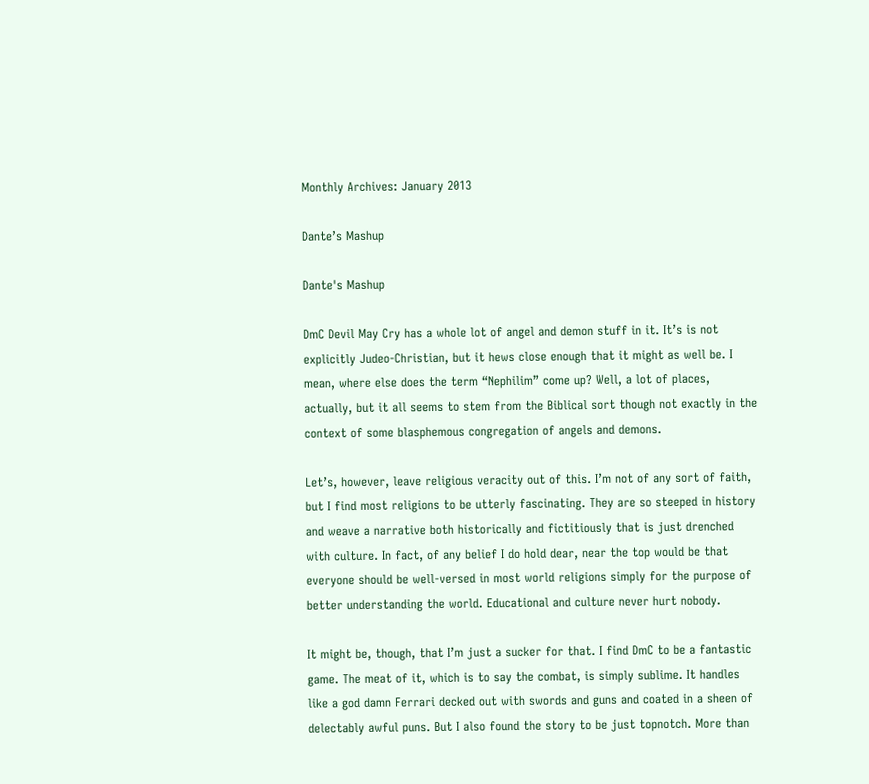Monthly Archives: January 2013

Dante’s Mashup

Dante's Mashup

DmC Devil May Cry has a whole lot of angel and demon stuff in it. It’s is not explicitly Judeo-Christian, but it hews close enough that it might as well be. I mean, where else does the term “Nephilim” come up? Well, a lot of places, actually, but it all seems to stem from the Biblical sort though not exactly in the context of some blasphemous congregation of angels and demons.

Let’s, however, leave religious veracity out of this. I’m not of any sort of faith, but I find most religions to be utterly fascinating. They are so steeped in history and weave a narrative both historically and fictitiously that is just drenched with culture. In fact, of any belief I do hold dear, near the top would be that everyone should be well-versed in most world religions simply for the purpose of better understanding the world. Educational and culture never hurt nobody.

It might be, though, that I’m just a sucker for that. I find DmC to be a fantastic game. The meat of it, which is to say the combat, is simply sublime. It handles like a god damn Ferrari decked out with swords and guns and coated in a sheen of delectably awful puns. But I also found the story to be just topnotch. More than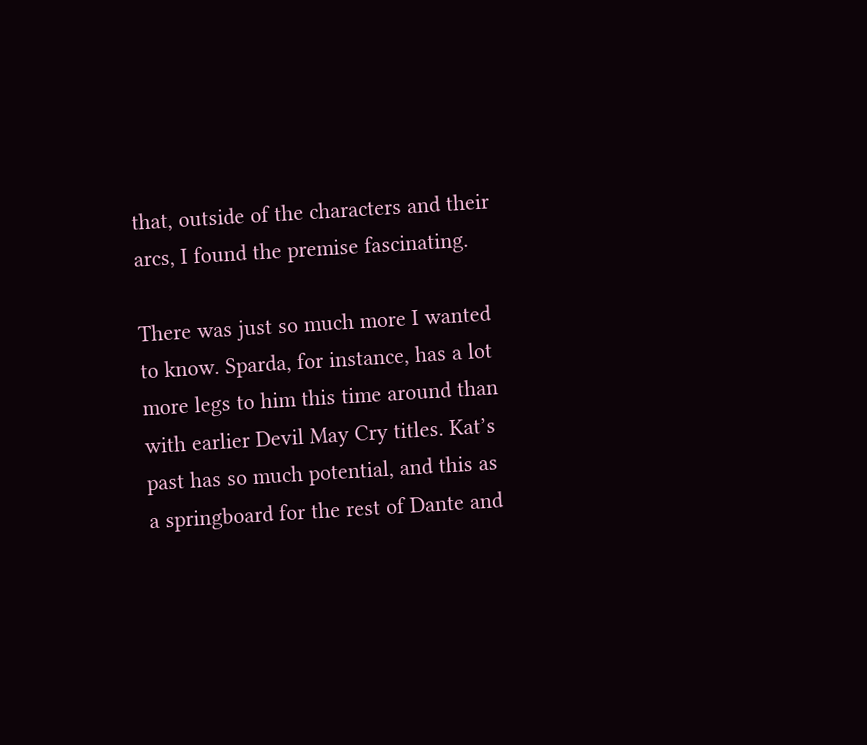that, outside of the characters and their arcs, I found the premise fascinating.

There was just so much more I wanted to know. Sparda, for instance, has a lot more legs to him this time around than with earlier Devil May Cry titles. Kat’s past has so much potential, and this as a springboard for the rest of Dante and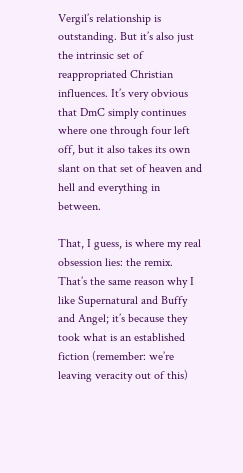Vergil’s relationship is outstanding. But it’s also just the intrinsic set of reappropriated Christian influences. It’s very obvious that DmC simply continues where one through four left off, but it also takes its own slant on that set of heaven and hell and everything in between.

That, I guess, is where my real obsession lies: the remix. That’s the same reason why I like Supernatural and Buffy and Angel; it’s because they took what is an established fiction (remember: we’re leaving veracity out of this)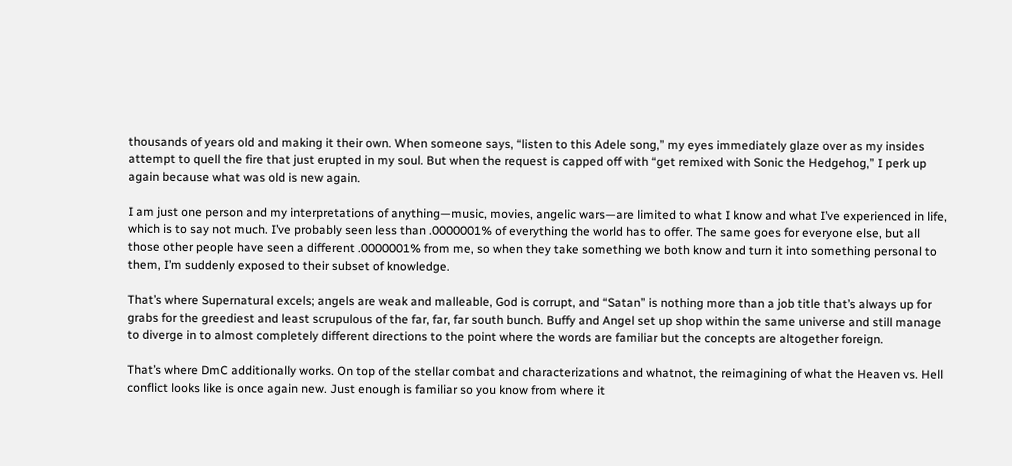thousands of years old and making it their own. When someone says, “listen to this Adele song,” my eyes immediately glaze over as my insides attempt to quell the fire that just erupted in my soul. But when the request is capped off with “get remixed with Sonic the Hedgehog,” I perk up again because what was old is new again.

I am just one person and my interpretations of anything—music, movies, angelic wars—are limited to what I know and what I’ve experienced in life, which is to say not much. I’ve probably seen less than .0000001% of everything the world has to offer. The same goes for everyone else, but all those other people have seen a different .0000001% from me, so when they take something we both know and turn it into something personal to them, I’m suddenly exposed to their subset of knowledge.

That’s where Supernatural excels; angels are weak and malleable, God is corrupt, and “Satan” is nothing more than a job title that’s always up for grabs for the greediest and least scrupulous of the far, far, far south bunch. Buffy and Angel set up shop within the same universe and still manage to diverge in to almost completely different directions to the point where the words are familiar but the concepts are altogether foreign.

That’s where DmC additionally works. On top of the stellar combat and characterizations and whatnot, the reimagining of what the Heaven vs. Hell conflict looks like is once again new. Just enough is familiar so you know from where it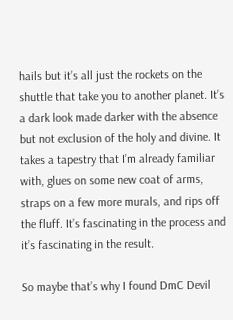hails but it’s all just the rockets on the shuttle that take you to another planet. It’s a dark look made darker with the absence but not exclusion of the holy and divine. It takes a tapestry that I’m already familiar with, glues on some new coat of arms, straps on a few more murals, and rips off the fluff. It’s fascinating in the process and it’s fascinating in the result.

So maybe that’s why I found DmC Devil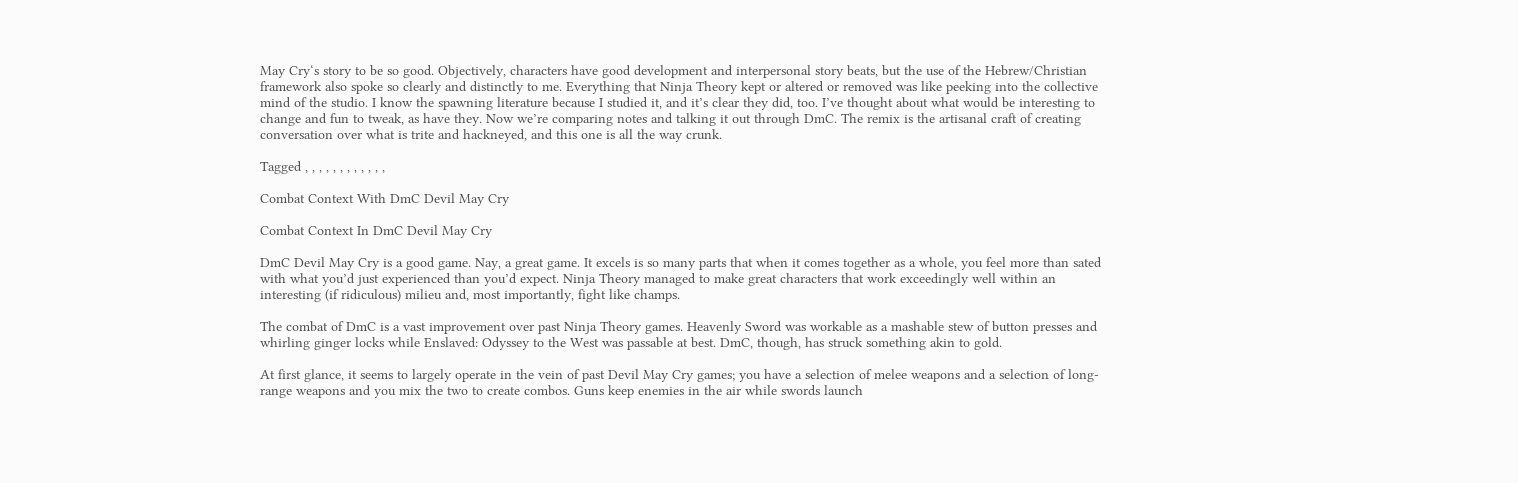May Cry‘s story to be so good. Objectively, characters have good development and interpersonal story beats, but the use of the Hebrew/Christian framework also spoke so clearly and distinctly to me. Everything that Ninja Theory kept or altered or removed was like peeking into the collective mind of the studio. I know the spawning literature because I studied it, and it’s clear they did, too. I’ve thought about what would be interesting to change and fun to tweak, as have they. Now we’re comparing notes and talking it out through DmC. The remix is the artisanal craft of creating conversation over what is trite and hackneyed, and this one is all the way crunk.

Tagged , , , , , , , , , , , ,

Combat Context With DmC Devil May Cry

Combat Context In DmC Devil May Cry

DmC Devil May Cry is a good game. Nay, a great game. It excels is so many parts that when it comes together as a whole, you feel more than sated with what you’d just experienced than you’d expect. Ninja Theory managed to make great characters that work exceedingly well within an interesting (if ridiculous) milieu and, most importantly, fight like champs.

The combat of DmC is a vast improvement over past Ninja Theory games. Heavenly Sword was workable as a mashable stew of button presses and whirling ginger locks while Enslaved: Odyssey to the West was passable at best. DmC, though, has struck something akin to gold.

At first glance, it seems to largely operate in the vein of past Devil May Cry games; you have a selection of melee weapons and a selection of long-range weapons and you mix the two to create combos. Guns keep enemies in the air while swords launch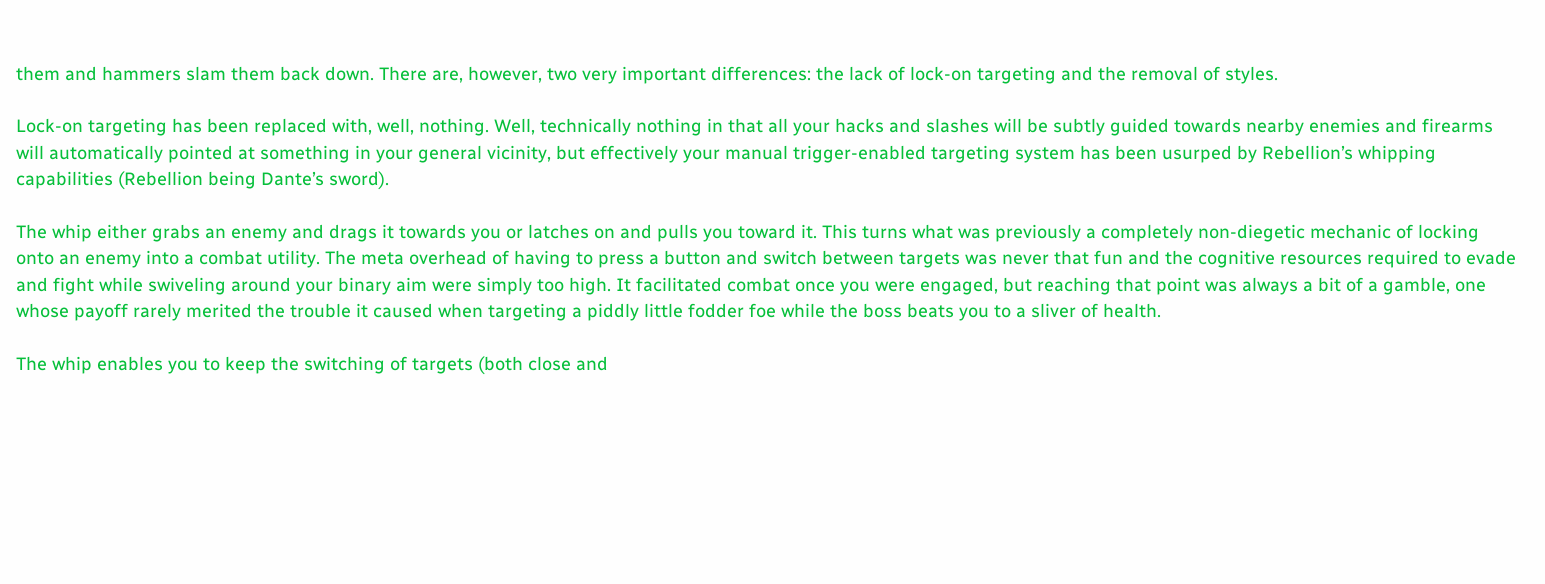them and hammers slam them back down. There are, however, two very important differences: the lack of lock-on targeting and the removal of styles.

Lock-on targeting has been replaced with, well, nothing. Well, technically nothing in that all your hacks and slashes will be subtly guided towards nearby enemies and firearms will automatically pointed at something in your general vicinity, but effectively your manual trigger-enabled targeting system has been usurped by Rebellion’s whipping capabilities (Rebellion being Dante’s sword).

The whip either grabs an enemy and drags it towards you or latches on and pulls you toward it. This turns what was previously a completely non-diegetic mechanic of locking onto an enemy into a combat utility. The meta overhead of having to press a button and switch between targets was never that fun and the cognitive resources required to evade and fight while swiveling around your binary aim were simply too high. It facilitated combat once you were engaged, but reaching that point was always a bit of a gamble, one whose payoff rarely merited the trouble it caused when targeting a piddly little fodder foe while the boss beats you to a sliver of health.

The whip enables you to keep the switching of targets (both close and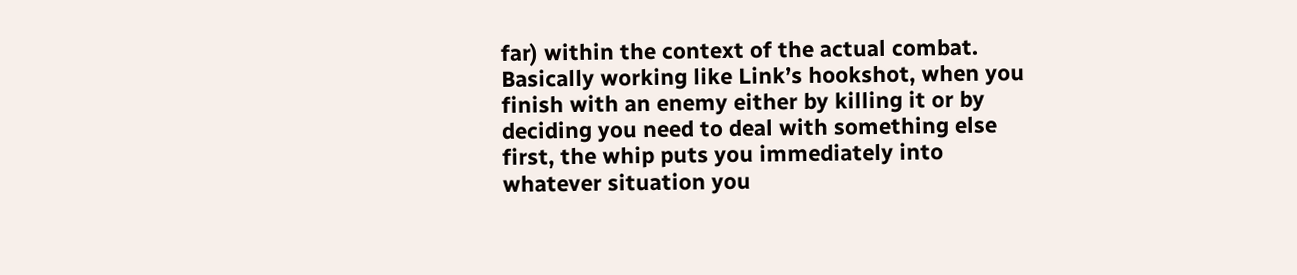far) within the context of the actual combat. Basically working like Link’s hookshot, when you finish with an enemy either by killing it or by deciding you need to deal with something else first, the whip puts you immediately into whatever situation you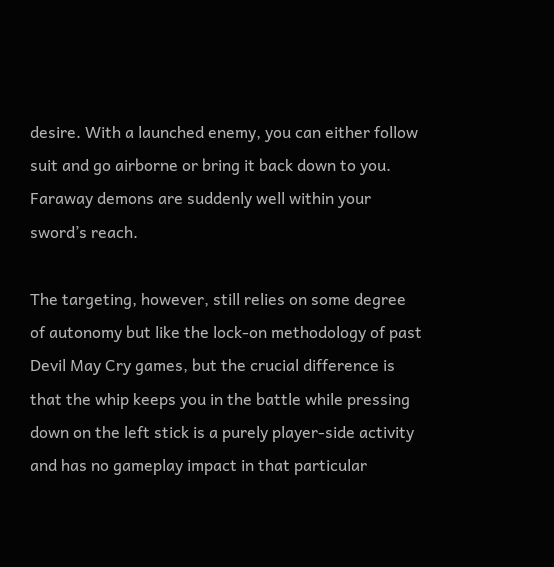desire. With a launched enemy, you can either follow suit and go airborne or bring it back down to you. Faraway demons are suddenly well within your sword’s reach.

The targeting, however, still relies on some degree of autonomy but like the lock-on methodology of past Devil May Cry games, but the crucial difference is that the whip keeps you in the battle while pressing down on the left stick is a purely player-side activity and has no gameplay impact in that particular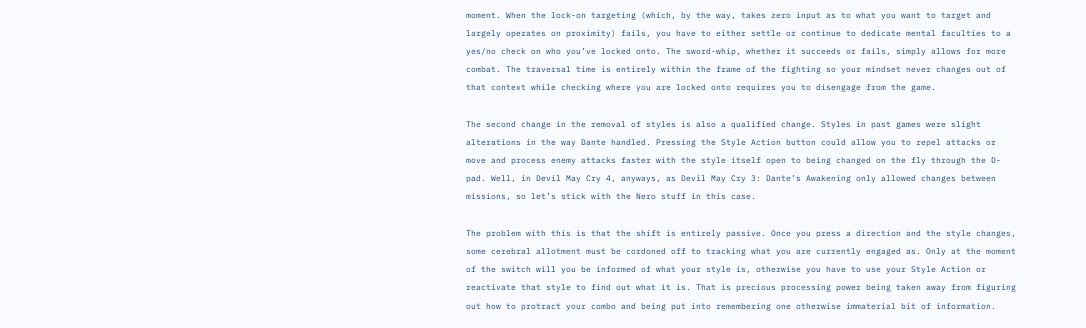moment. When the lock-on targeting (which, by the way, takes zero input as to what you want to target and largely operates on proximity) fails, you have to either settle or continue to dedicate mental faculties to a yes/no check on who you’ve locked onto. The sword-whip, whether it succeeds or fails, simply allows for more combat. The traversal time is entirely within the frame of the fighting so your mindset never changes out of that context while checking where you are locked onto requires you to disengage from the game.

The second change in the removal of styles is also a qualified change. Styles in past games were slight alterations in the way Dante handled. Pressing the Style Action button could allow you to repel attacks or move and process enemy attacks faster with the style itself open to being changed on the fly through the D-pad. Well, in Devil May Cry 4, anyways, as Devil May Cry 3: Dante’s Awakening only allowed changes between missions, so let’s stick with the Nero stuff in this case.

The problem with this is that the shift is entirely passive. Once you press a direction and the style changes, some cerebral allotment must be cordoned off to tracking what you are currently engaged as. Only at the moment of the switch will you be informed of what your style is, otherwise you have to use your Style Action or reactivate that style to find out what it is. That is precious processing power being taken away from figuring out how to protract your combo and being put into remembering one otherwise immaterial bit of information.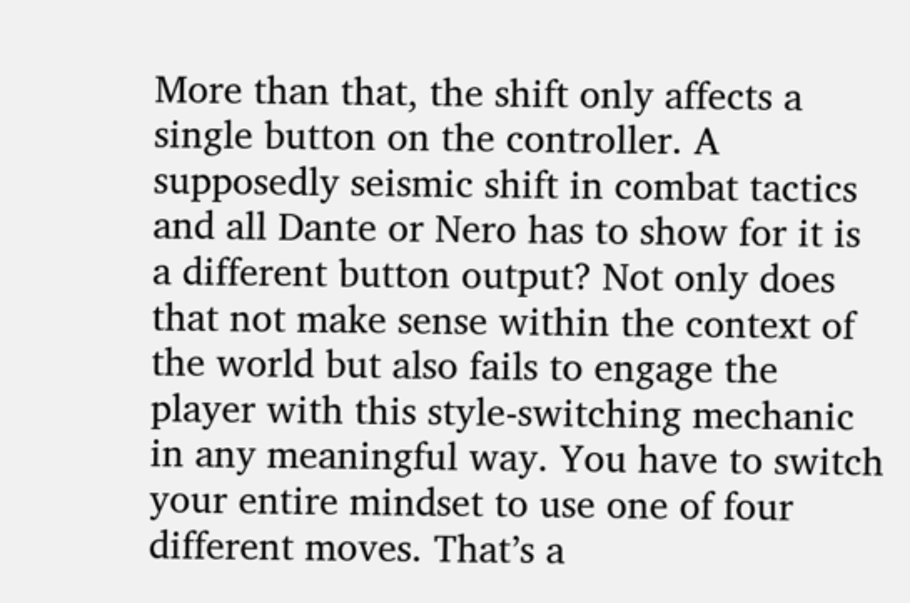More than that, the shift only affects a single button on the controller. A supposedly seismic shift in combat tactics and all Dante or Nero has to show for it is a different button output? Not only does that not make sense within the context of the world but also fails to engage the player with this style-switching mechanic in any meaningful way. You have to switch your entire mindset to use one of four different moves. That’s a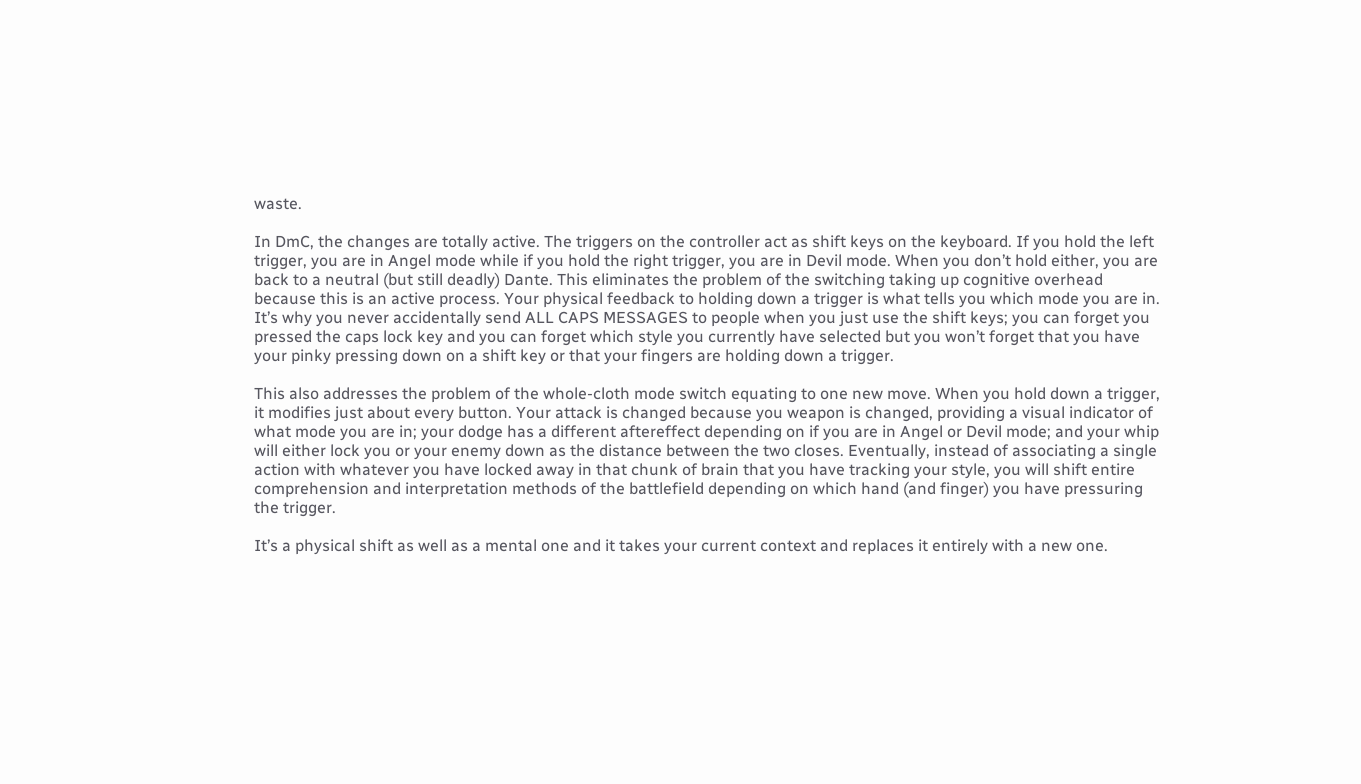waste.

In DmC, the changes are totally active. The triggers on the controller act as shift keys on the keyboard. If you hold the left trigger, you are in Angel mode while if you hold the right trigger, you are in Devil mode. When you don’t hold either, you are back to a neutral (but still deadly) Dante. This eliminates the problem of the switching taking up cognitive overhead because this is an active process. Your physical feedback to holding down a trigger is what tells you which mode you are in. It’s why you never accidentally send ALL CAPS MESSAGES to people when you just use the shift keys; you can forget you pressed the caps lock key and you can forget which style you currently have selected but you won’t forget that you have your pinky pressing down on a shift key or that your fingers are holding down a trigger.

This also addresses the problem of the whole-cloth mode switch equating to one new move. When you hold down a trigger, it modifies just about every button. Your attack is changed because you weapon is changed, providing a visual indicator of what mode you are in; your dodge has a different aftereffect depending on if you are in Angel or Devil mode; and your whip will either lock you or your enemy down as the distance between the two closes. Eventually, instead of associating a single action with whatever you have locked away in that chunk of brain that you have tracking your style, you will shift entire comprehension and interpretation methods of the battlefield depending on which hand (and finger) you have pressuring the trigger.

It’s a physical shift as well as a mental one and it takes your current context and replaces it entirely with a new one.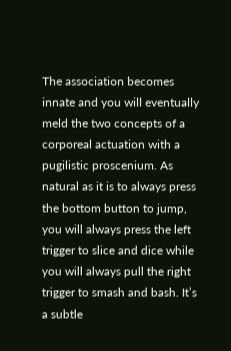The association becomes innate and you will eventually meld the two concepts of a corporeal actuation with a pugilistic proscenium. As natural as it is to always press the bottom button to jump, you will always press the left trigger to slice and dice while you will always pull the right trigger to smash and bash. It’s a subtle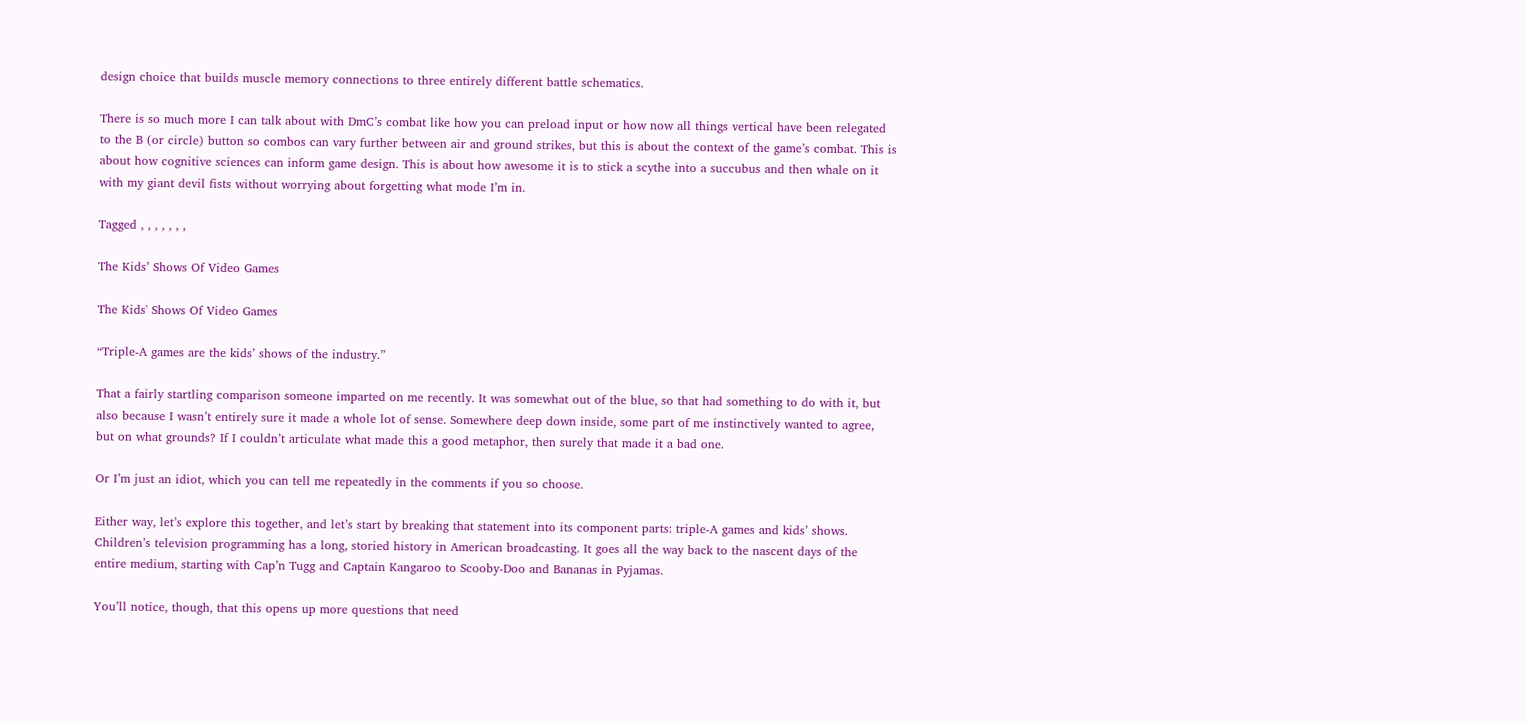design choice that builds muscle memory connections to three entirely different battle schematics.

There is so much more I can talk about with DmC’s combat like how you can preload input or how now all things vertical have been relegated to the B (or circle) button so combos can vary further between air and ground strikes, but this is about the context of the game’s combat. This is about how cognitive sciences can inform game design. This is about how awesome it is to stick a scythe into a succubus and then whale on it with my giant devil fists without worrying about forgetting what mode I’m in.

Tagged , , , , , , ,

The Kids’ Shows Of Video Games

The Kids' Shows Of Video Games

“Triple-A games are the kids’ shows of the industry.”

That a fairly startling comparison someone imparted on me recently. It was somewhat out of the blue, so that had something to do with it, but also because I wasn’t entirely sure it made a whole lot of sense. Somewhere deep down inside, some part of me instinctively wanted to agree, but on what grounds? If I couldn’t articulate what made this a good metaphor, then surely that made it a bad one.

Or I’m just an idiot, which you can tell me repeatedly in the comments if you so choose.

Either way, let’s explore this together, and let’s start by breaking that statement into its component parts: triple-A games and kids’ shows. Children’s television programming has a long, storied history in American broadcasting. It goes all the way back to the nascent days of the entire medium, starting with Cap’n Tugg and Captain Kangaroo to Scooby-Doo and Bananas in Pyjamas.

You’ll notice, though, that this opens up more questions that need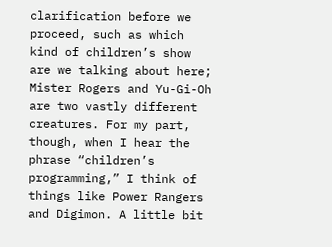clarification before we proceed, such as which kind of children’s show are we talking about here; Mister Rogers and Yu-Gi-Oh are two vastly different creatures. For my part, though, when I hear the phrase “children’s programming,” I think of things like Power Rangers and Digimon. A little bit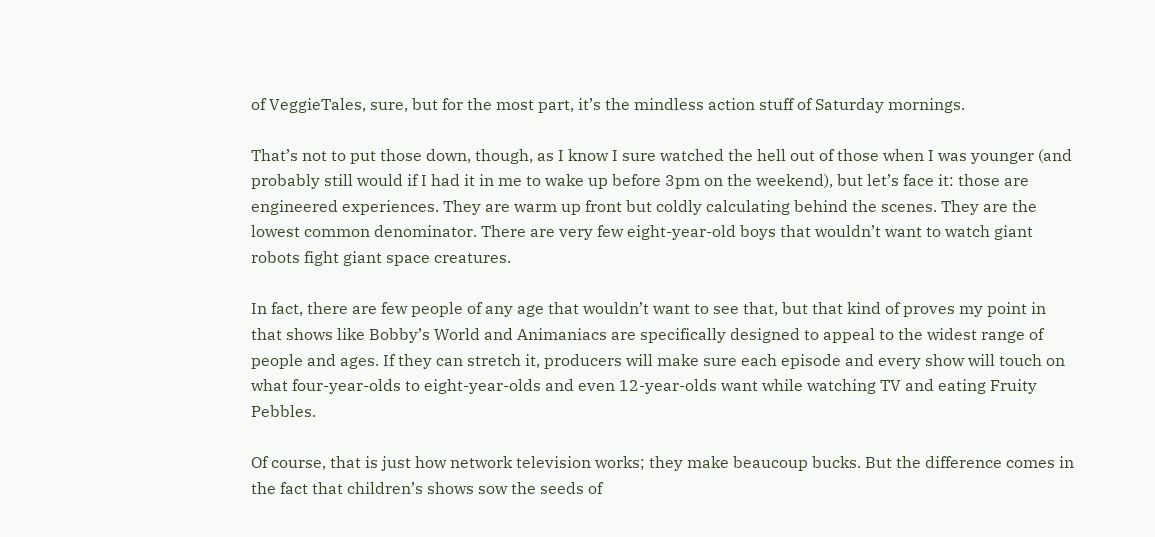of VeggieTales, sure, but for the most part, it’s the mindless action stuff of Saturday mornings.

That’s not to put those down, though, as I know I sure watched the hell out of those when I was younger (and probably still would if I had it in me to wake up before 3pm on the weekend), but let’s face it: those are engineered experiences. They are warm up front but coldly calculating behind the scenes. They are the lowest common denominator. There are very few eight-year-old boys that wouldn’t want to watch giant robots fight giant space creatures.

In fact, there are few people of any age that wouldn’t want to see that, but that kind of proves my point in that shows like Bobby’s World and Animaniacs are specifically designed to appeal to the widest range of people and ages. If they can stretch it, producers will make sure each episode and every show will touch on what four-year-olds to eight-year-olds and even 12-year-olds want while watching TV and eating Fruity Pebbles.

Of course, that is just how network television works; they make beaucoup bucks. But the difference comes in the fact that children’s shows sow the seeds of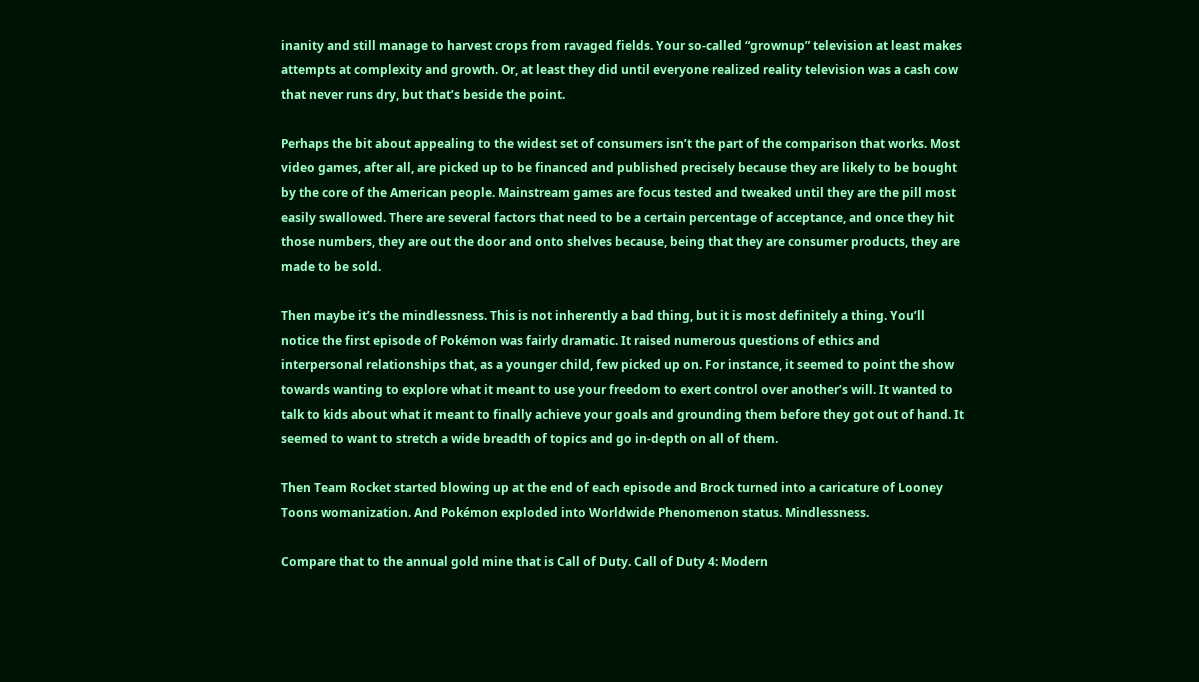inanity and still manage to harvest crops from ravaged fields. Your so-called “grownup” television at least makes attempts at complexity and growth. Or, at least they did until everyone realized reality television was a cash cow that never runs dry, but that’s beside the point.

Perhaps the bit about appealing to the widest set of consumers isn’t the part of the comparison that works. Most video games, after all, are picked up to be financed and published precisely because they are likely to be bought by the core of the American people. Mainstream games are focus tested and tweaked until they are the pill most easily swallowed. There are several factors that need to be a certain percentage of acceptance, and once they hit those numbers, they are out the door and onto shelves because, being that they are consumer products, they are made to be sold.

Then maybe it’s the mindlessness. This is not inherently a bad thing, but it is most definitely a thing. You’ll notice the first episode of Pokémon was fairly dramatic. It raised numerous questions of ethics and interpersonal relationships that, as a younger child, few picked up on. For instance, it seemed to point the show towards wanting to explore what it meant to use your freedom to exert control over another’s will. It wanted to talk to kids about what it meant to finally achieve your goals and grounding them before they got out of hand. It seemed to want to stretch a wide breadth of topics and go in-depth on all of them.

Then Team Rocket started blowing up at the end of each episode and Brock turned into a caricature of Looney Toons womanization. And Pokémon exploded into Worldwide Phenomenon status. Mindlessness.

Compare that to the annual gold mine that is Call of Duty. Call of Duty 4: Modern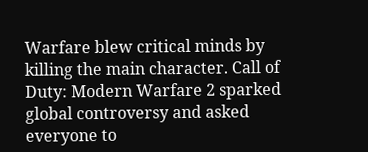Warfare blew critical minds by killing the main character. Call of Duty: Modern Warfare 2 sparked global controversy and asked everyone to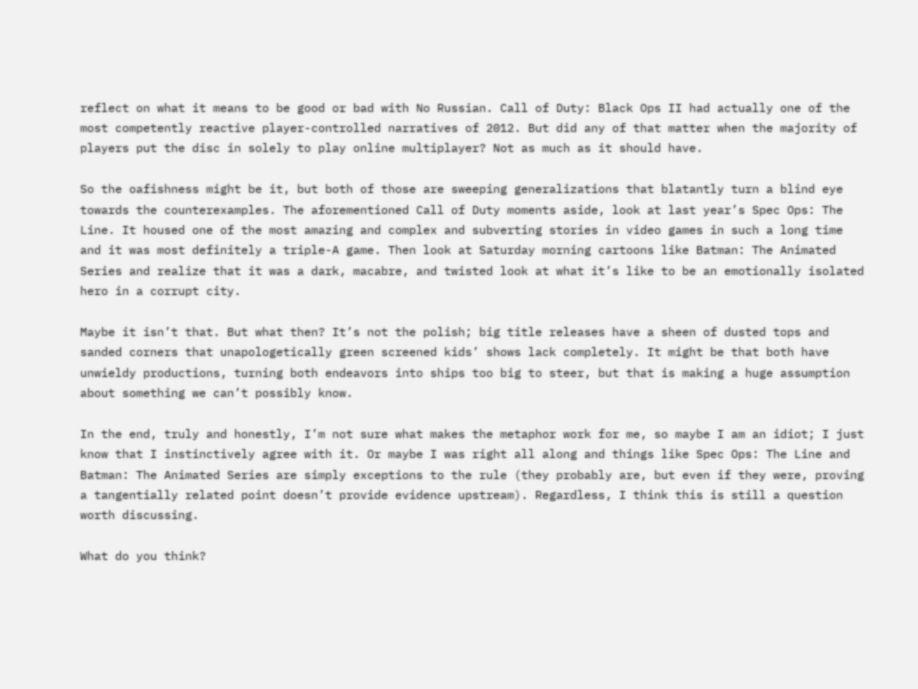reflect on what it means to be good or bad with No Russian. Call of Duty: Black Ops II had actually one of the most competently reactive player-controlled narratives of 2012. But did any of that matter when the majority of players put the disc in solely to play online multiplayer? Not as much as it should have.

So the oafishness might be it, but both of those are sweeping generalizations that blatantly turn a blind eye towards the counterexamples. The aforementioned Call of Duty moments aside, look at last year’s Spec Ops: The Line. It housed one of the most amazing and complex and subverting stories in video games in such a long time and it was most definitely a triple-A game. Then look at Saturday morning cartoons like Batman: The Animated Series and realize that it was a dark, macabre, and twisted look at what it’s like to be an emotionally isolated hero in a corrupt city.

Maybe it isn’t that. But what then? It’s not the polish; big title releases have a sheen of dusted tops and sanded corners that unapologetically green screened kids’ shows lack completely. It might be that both have unwieldy productions, turning both endeavors into ships too big to steer, but that is making a huge assumption about something we can’t possibly know.

In the end, truly and honestly, I’m not sure what makes the metaphor work for me, so maybe I am an idiot; I just know that I instinctively agree with it. Or maybe I was right all along and things like Spec Ops: The Line and Batman: The Animated Series are simply exceptions to the rule (they probably are, but even if they were, proving a tangentially related point doesn’t provide evidence upstream). Regardless, I think this is still a question worth discussing.

What do you think?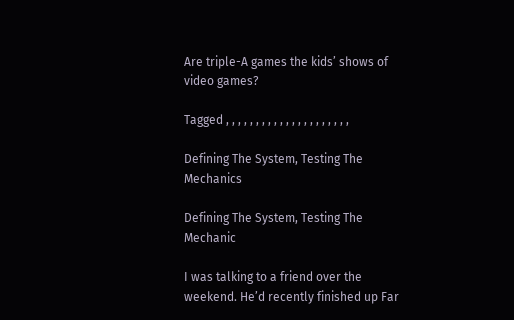Are triple-A games the kids’ shows of video games?

Tagged , , , , , , , , , , , , , , , , , , , , ,

Defining The System, Testing The Mechanics

Defining The System, Testing The Mechanic

I was talking to a friend over the weekend. He’d recently finished up Far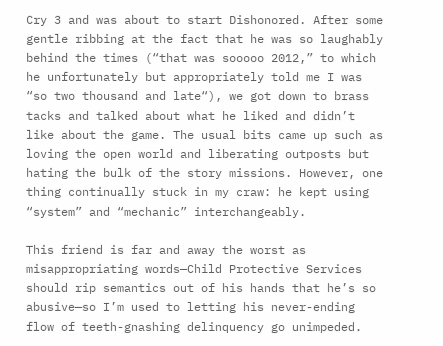Cry 3 and was about to start Dishonored. After some gentle ribbing at the fact that he was so laughably behind the times (“that was sooooo 2012,” to which he unfortunately but appropriately told me I was “so two thousand and late“), we got down to brass tacks and talked about what he liked and didn’t like about the game. The usual bits came up such as loving the open world and liberating outposts but hating the bulk of the story missions. However, one thing continually stuck in my craw: he kept using “system” and “mechanic” interchangeably.

This friend is far and away the worst as misappropriating words—Child Protective Services should rip semantics out of his hands that he’s so abusive—so I’m used to letting his never-ending flow of teeth-gnashing delinquency go unimpeded.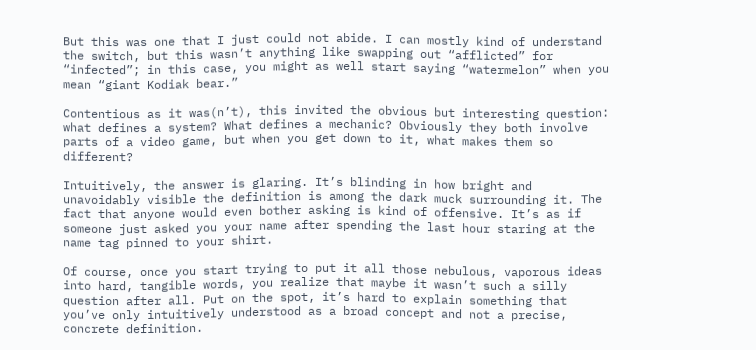But this was one that I just could not abide. I can mostly kind of understand the switch, but this wasn’t anything like swapping out “afflicted” for “infected”; in this case, you might as well start saying “watermelon” when you mean “giant Kodiak bear.”

Contentious as it was(n’t), this invited the obvious but interesting question: what defines a system? What defines a mechanic? Obviously they both involve parts of a video game, but when you get down to it, what makes them so different?

Intuitively, the answer is glaring. It’s blinding in how bright and unavoidably visible the definition is among the dark muck surrounding it. The fact that anyone would even bother asking is kind of offensive. It’s as if someone just asked you your name after spending the last hour staring at the name tag pinned to your shirt.

Of course, once you start trying to put it all those nebulous, vaporous ideas into hard, tangible words, you realize that maybe it wasn’t such a silly question after all. Put on the spot, it’s hard to explain something that you’ve only intuitively understood as a broad concept and not a precise, concrete definition.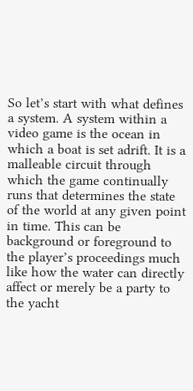So let’s start with what defines a system. A system within a video game is the ocean in which a boat is set adrift. It is a malleable circuit through which the game continually runs that determines the state of the world at any given point in time. This can be background or foreground to the player’s proceedings much like how the water can directly affect or merely be a party to the yacht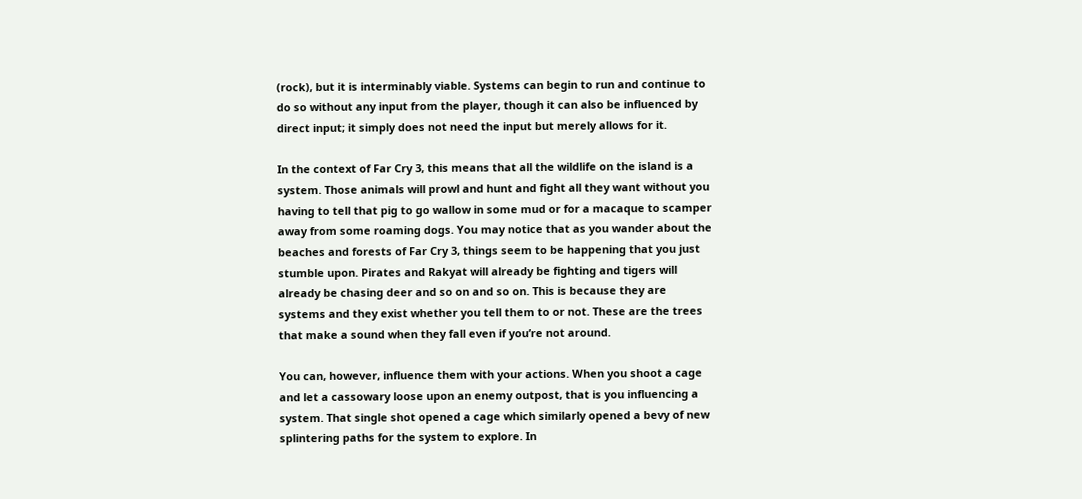(rock), but it is interminably viable. Systems can begin to run and continue to do so without any input from the player, though it can also be influenced by direct input; it simply does not need the input but merely allows for it.

In the context of Far Cry 3, this means that all the wildlife on the island is a system. Those animals will prowl and hunt and fight all they want without you having to tell that pig to go wallow in some mud or for a macaque to scamper away from some roaming dogs. You may notice that as you wander about the beaches and forests of Far Cry 3, things seem to be happening that you just stumble upon. Pirates and Rakyat will already be fighting and tigers will already be chasing deer and so on and so on. This is because they are systems and they exist whether you tell them to or not. These are the trees that make a sound when they fall even if you’re not around.

You can, however, influence them with your actions. When you shoot a cage and let a cassowary loose upon an enemy outpost, that is you influencing a system. That single shot opened a cage which similarly opened a bevy of new splintering paths for the system to explore. In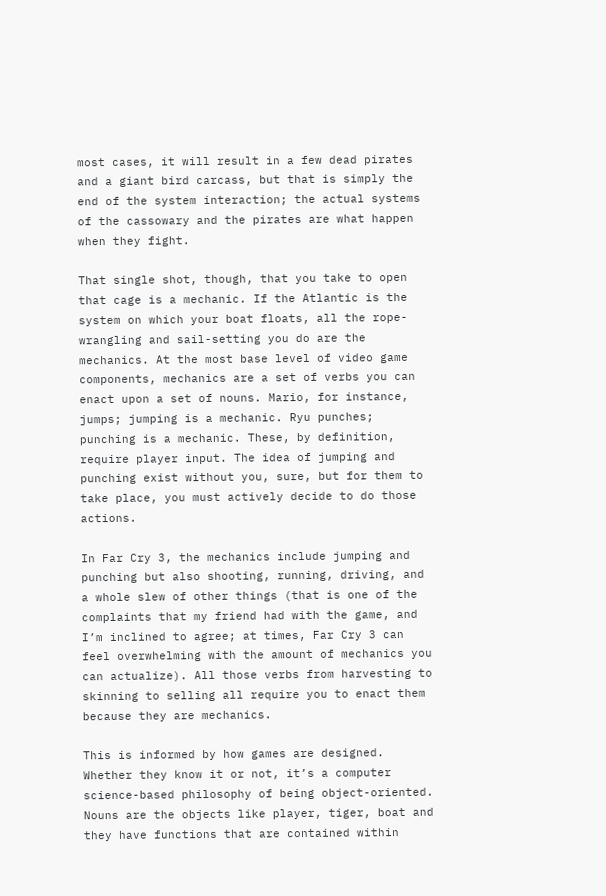most cases, it will result in a few dead pirates and a giant bird carcass, but that is simply the end of the system interaction; the actual systems of the cassowary and the pirates are what happen when they fight.

That single shot, though, that you take to open that cage is a mechanic. If the Atlantic is the system on which your boat floats, all the rope-wrangling and sail-setting you do are the mechanics. At the most base level of video game components, mechanics are a set of verbs you can enact upon a set of nouns. Mario, for instance, jumps; jumping is a mechanic. Ryu punches; punching is a mechanic. These, by definition, require player input. The idea of jumping and punching exist without you, sure, but for them to take place, you must actively decide to do those actions.

In Far Cry 3, the mechanics include jumping and punching but also shooting, running, driving, and a whole slew of other things (that is one of the complaints that my friend had with the game, and I’m inclined to agree; at times, Far Cry 3 can feel overwhelming with the amount of mechanics you can actualize). All those verbs from harvesting to skinning to selling all require you to enact them because they are mechanics.

This is informed by how games are designed. Whether they know it or not, it’s a computer science-based philosophy of being object-oriented. Nouns are the objects like player, tiger, boat and they have functions that are contained within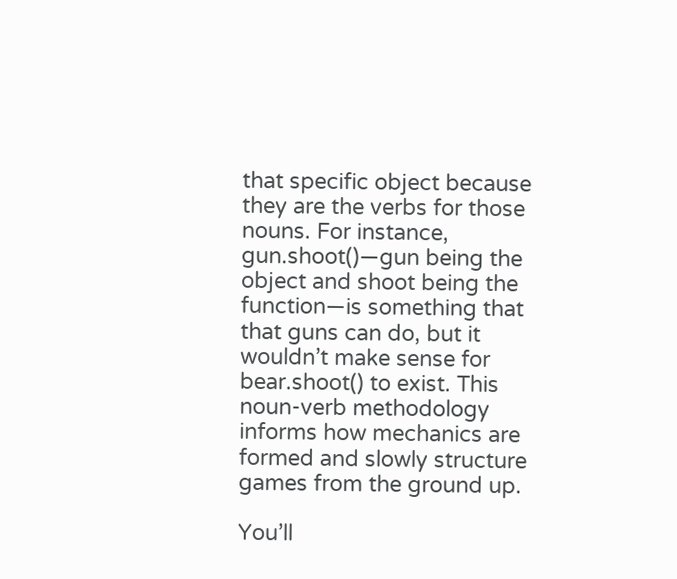that specific object because they are the verbs for those nouns. For instance, gun.shoot()—gun being the object and shoot being the function—is something that that guns can do, but it wouldn’t make sense for bear.shoot() to exist. This noun-verb methodology informs how mechanics are formed and slowly structure games from the ground up.

You’ll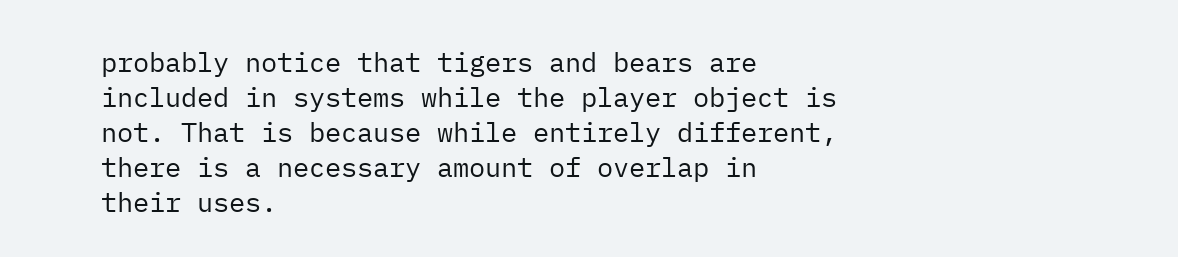probably notice that tigers and bears are included in systems while the player object is not. That is because while entirely different, there is a necessary amount of overlap in their uses.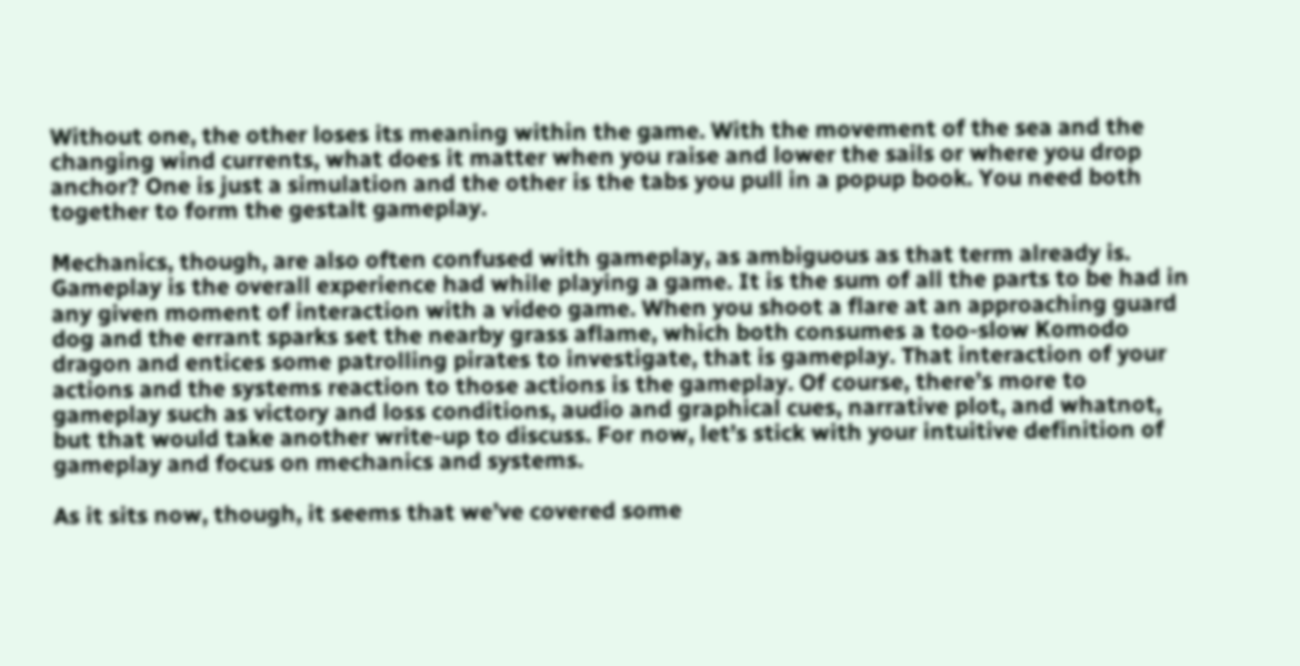Without one, the other loses its meaning within the game. With the movement of the sea and the changing wind currents, what does it matter when you raise and lower the sails or where you drop anchor? One is just a simulation and the other is the tabs you pull in a popup book. You need both together to form the gestalt gameplay.

Mechanics, though, are also often confused with gameplay, as ambiguous as that term already is. Gameplay is the overall experience had while playing a game. It is the sum of all the parts to be had in any given moment of interaction with a video game. When you shoot a flare at an approaching guard dog and the errant sparks set the nearby grass aflame, which both consumes a too-slow Komodo dragon and entices some patrolling pirates to investigate, that is gameplay. That interaction of your actions and the systems reaction to those actions is the gameplay. Of course, there’s more to gameplay such as victory and loss conditions, audio and graphical cues, narrative plot, and whatnot, but that would take another write-up to discuss. For now, let’s stick with your intuitive definition of gameplay and focus on mechanics and systems.

As it sits now, though, it seems that we’ve covered some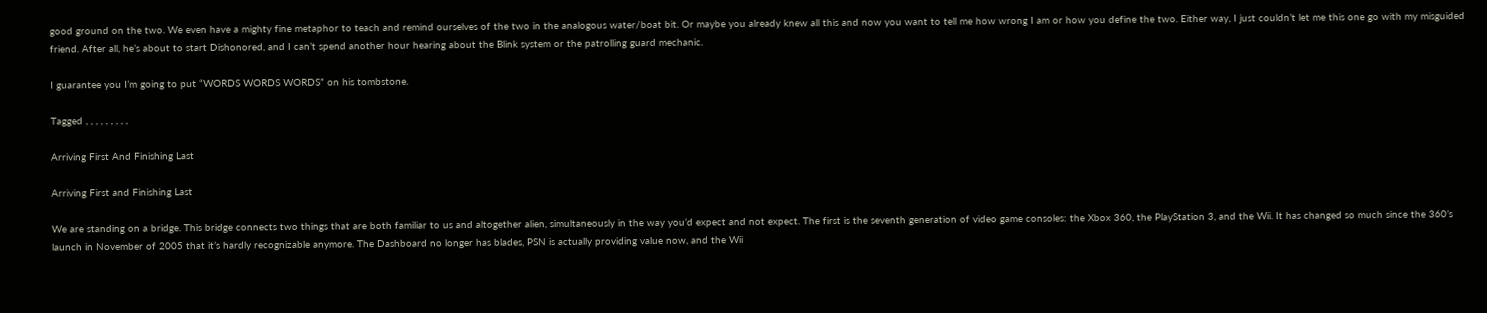good ground on the two. We even have a mighty fine metaphor to teach and remind ourselves of the two in the analogous water/boat bit. Or maybe you already knew all this and now you want to tell me how wrong I am or how you define the two. Either way, I just couldn’t let me this one go with my misguided friend. After all, he’s about to start Dishonored, and I can’t spend another hour hearing about the Blink system or the patrolling guard mechanic.

I guarantee you I’m going to put “WORDS WORDS WORDS” on his tombstone.

Tagged , , , , , , , , ,

Arriving First And Finishing Last

Arriving First and Finishing Last

We are standing on a bridge. This bridge connects two things that are both familiar to us and altogether alien, simultaneously in the way you’d expect and not expect. The first is the seventh generation of video game consoles: the Xbox 360, the PlayStation 3, and the Wii. It has changed so much since the 360’s launch in November of 2005 that it’s hardly recognizable anymore. The Dashboard no longer has blades, PSN is actually providing value now, and the Wii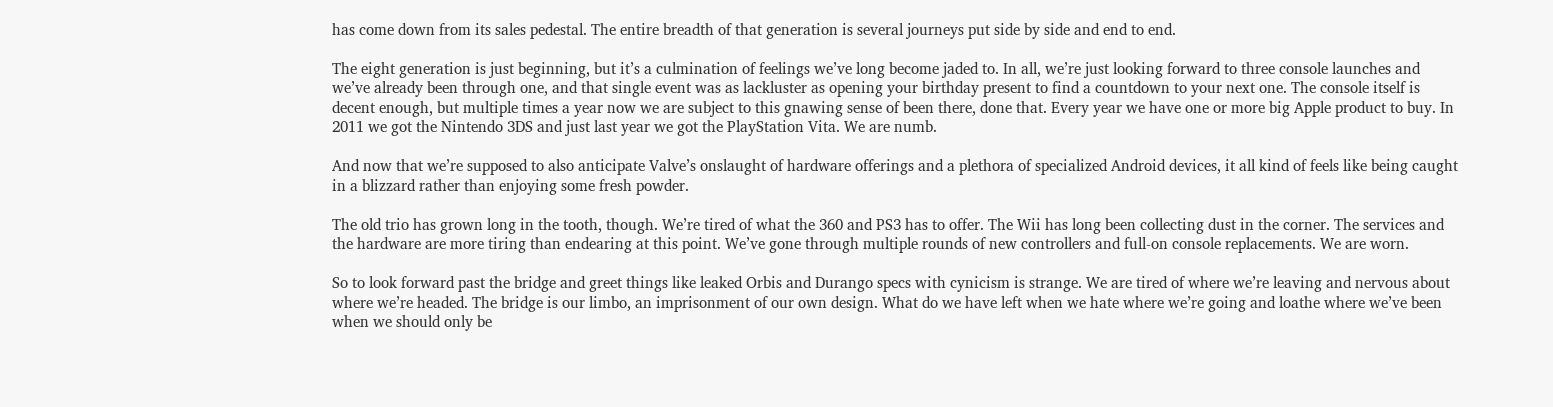has come down from its sales pedestal. The entire breadth of that generation is several journeys put side by side and end to end.

The eight generation is just beginning, but it’s a culmination of feelings we’ve long become jaded to. In all, we’re just looking forward to three console launches and we’ve already been through one, and that single event was as lackluster as opening your birthday present to find a countdown to your next one. The console itself is decent enough, but multiple times a year now we are subject to this gnawing sense of been there, done that. Every year we have one or more big Apple product to buy. In 2011 we got the Nintendo 3DS and just last year we got the PlayStation Vita. We are numb.

And now that we’re supposed to also anticipate Valve’s onslaught of hardware offerings and a plethora of specialized Android devices, it all kind of feels like being caught in a blizzard rather than enjoying some fresh powder.

The old trio has grown long in the tooth, though. We’re tired of what the 360 and PS3 has to offer. The Wii has long been collecting dust in the corner. The services and the hardware are more tiring than endearing at this point. We’ve gone through multiple rounds of new controllers and full-on console replacements. We are worn.

So to look forward past the bridge and greet things like leaked Orbis and Durango specs with cynicism is strange. We are tired of where we’re leaving and nervous about where we’re headed. The bridge is our limbo, an imprisonment of our own design. What do we have left when we hate where we’re going and loathe where we’ve been when we should only be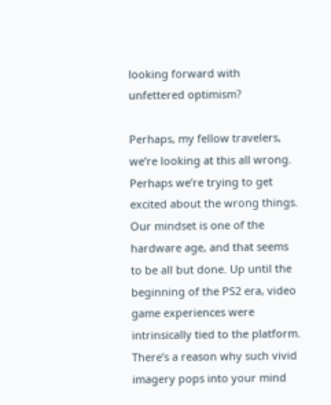looking forward with unfettered optimism?

Perhaps, my fellow travelers, we’re looking at this all wrong. Perhaps we’re trying to get excited about the wrong things. Our mindset is one of the hardware age, and that seems to be all but done. Up until the beginning of the PS2 era, video game experiences were intrinsically tied to the platform. There’s a reason why such vivid imagery pops into your mind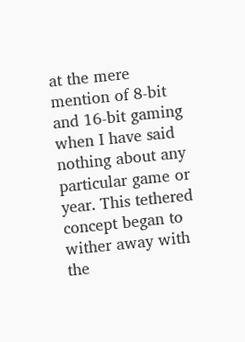at the mere mention of 8-bit and 16-bit gaming when I have said nothing about any particular game or year. This tethered concept began to wither away with the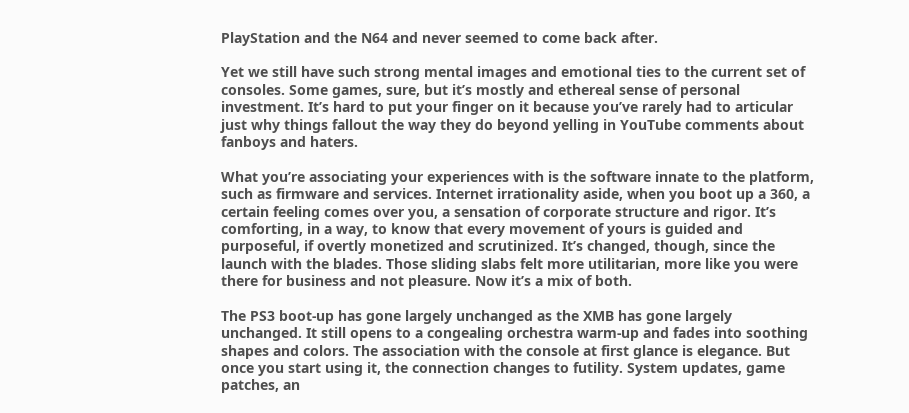PlayStation and the N64 and never seemed to come back after.

Yet we still have such strong mental images and emotional ties to the current set of consoles. Some games, sure, but it’s mostly and ethereal sense of personal investment. It’s hard to put your finger on it because you’ve rarely had to articular just why things fallout the way they do beyond yelling in YouTube comments about fanboys and haters.

What you’re associating your experiences with is the software innate to the platform, such as firmware and services. Internet irrationality aside, when you boot up a 360, a certain feeling comes over you, a sensation of corporate structure and rigor. It’s comforting, in a way, to know that every movement of yours is guided and purposeful, if overtly monetized and scrutinized. It’s changed, though, since the launch with the blades. Those sliding slabs felt more utilitarian, more like you were there for business and not pleasure. Now it’s a mix of both.

The PS3 boot-up has gone largely unchanged as the XMB has gone largely unchanged. It still opens to a congealing orchestra warm-up and fades into soothing shapes and colors. The association with the console at first glance is elegance. But once you start using it, the connection changes to futility. System updates, game patches, an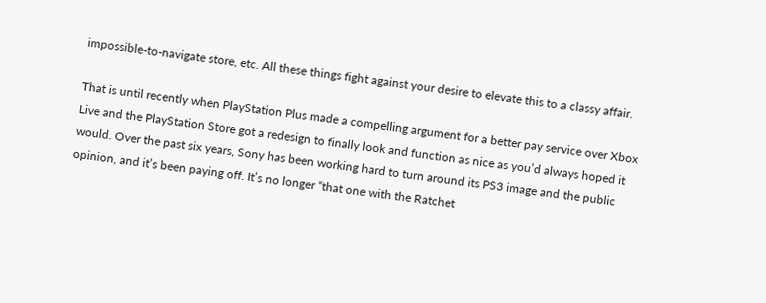impossible-to-navigate store, etc. All these things fight against your desire to elevate this to a classy affair.

That is until recently when PlayStation Plus made a compelling argument for a better pay service over Xbox Live and the PlayStation Store got a redesign to finally look and function as nice as you’d always hoped it would. Over the past six years, Sony has been working hard to turn around its PS3 image and the public opinion, and it’s been paying off. It’s no longer “that one with the Ratchet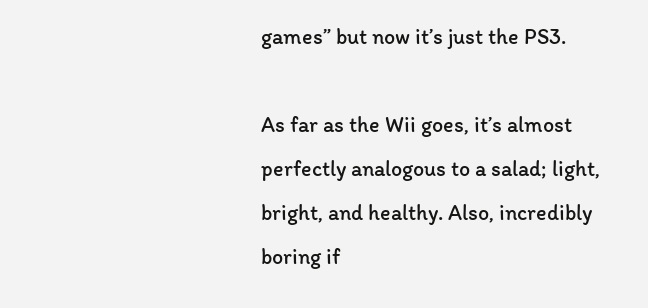games” but now it’s just the PS3.

As far as the Wii goes, it’s almost perfectly analogous to a salad; light, bright, and healthy. Also, incredibly boring if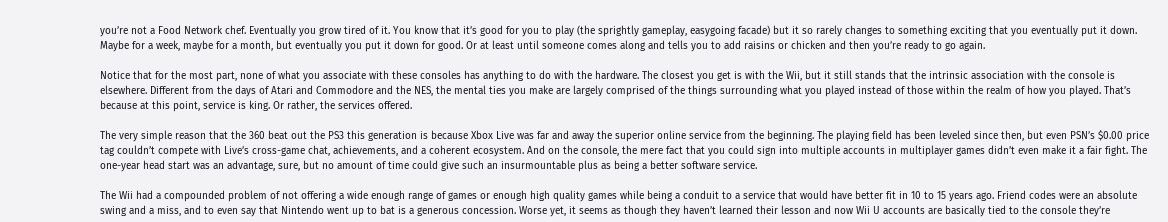you’re not a Food Network chef. Eventually you grow tired of it. You know that it’s good for you to play (the sprightly gameplay, easygoing facade) but it so rarely changes to something exciting that you eventually put it down. Maybe for a week, maybe for a month, but eventually you put it down for good. Or at least until someone comes along and tells you to add raisins or chicken and then you’re ready to go again.

Notice that for the most part, none of what you associate with these consoles has anything to do with the hardware. The closest you get is with the Wii, but it still stands that the intrinsic association with the console is elsewhere. Different from the days of Atari and Commodore and the NES, the mental ties you make are largely comprised of the things surrounding what you played instead of those within the realm of how you played. That’s because at this point, service is king. Or rather, the services offered.

The very simple reason that the 360 beat out the PS3 this generation is because Xbox Live was far and away the superior online service from the beginning. The playing field has been leveled since then, but even PSN’s $0.00 price tag couldn’t compete with Live’s cross-game chat, achievements, and a coherent ecosystem. And on the console, the mere fact that you could sign into multiple accounts in multiplayer games didn’t even make it a fair fight. The one-year head start was an advantage, sure, but no amount of time could give such an insurmountable plus as being a better software service.

The Wii had a compounded problem of not offering a wide enough range of games or enough high quality games while being a conduit to a service that would have better fit in 10 to 15 years ago. Friend codes were an absolute swing and a miss, and to even say that Nintendo went up to bat is a generous concession. Worse yet, it seems as though they haven’t learned their lesson and now Wii U accounts are basically tied to the console they’re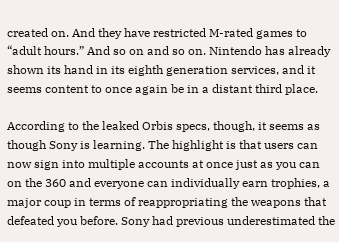created on. And they have restricted M-rated games to “adult hours.” And so on and so on. Nintendo has already shown its hand in its eighth generation services, and it seems content to once again be in a distant third place.

According to the leaked Orbis specs, though, it seems as though Sony is learning. The highlight is that users can now sign into multiple accounts at once just as you can on the 360 and everyone can individually earn trophies, a major coup in terms of reappropriating the weapons that defeated you before. Sony had previous underestimated the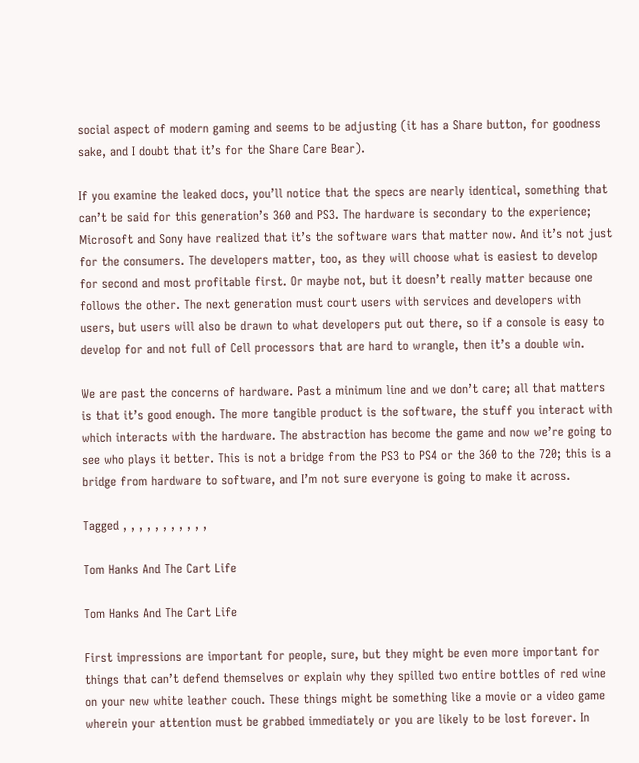social aspect of modern gaming and seems to be adjusting (it has a Share button, for goodness sake, and I doubt that it’s for the Share Care Bear).

If you examine the leaked docs, you’ll notice that the specs are nearly identical, something that can’t be said for this generation’s 360 and PS3. The hardware is secondary to the experience; Microsoft and Sony have realized that it’s the software wars that matter now. And it’s not just for the consumers. The developers matter, too, as they will choose what is easiest to develop for second and most profitable first. Or maybe not, but it doesn’t really matter because one follows the other. The next generation must court users with services and developers with users, but users will also be drawn to what developers put out there, so if a console is easy to develop for and not full of Cell processors that are hard to wrangle, then it’s a double win.

We are past the concerns of hardware. Past a minimum line and we don’t care; all that matters is that it’s good enough. The more tangible product is the software, the stuff you interact with which interacts with the hardware. The abstraction has become the game and now we’re going to see who plays it better. This is not a bridge from the PS3 to PS4 or the 360 to the 720; this is a bridge from hardware to software, and I’m not sure everyone is going to make it across.

Tagged , , , , , , , , , , ,

Tom Hanks And The Cart Life

Tom Hanks And The Cart Life

First impressions are important for people, sure, but they might be even more important for things that can’t defend themselves or explain why they spilled two entire bottles of red wine on your new white leather couch. These things might be something like a movie or a video game wherein your attention must be grabbed immediately or you are likely to be lost forever. In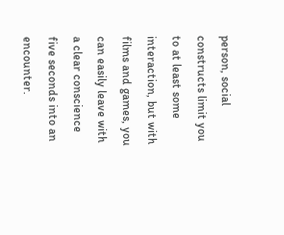person, social constructs limit you to at least some interaction, but with films and games, you can easily leave with a clear conscience five seconds into an encounter.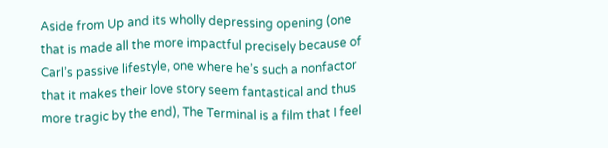Aside from Up and its wholly depressing opening (one that is made all the more impactful precisely because of Carl’s passive lifestyle, one where he’s such a nonfactor that it makes their love story seem fantastical and thus more tragic by the end), The Terminal is a film that I feel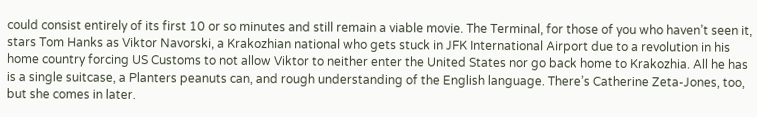could consist entirely of its first 10 or so minutes and still remain a viable movie. The Terminal, for those of you who haven’t seen it, stars Tom Hanks as Viktor Navorski, a Krakozhian national who gets stuck in JFK International Airport due to a revolution in his home country forcing US Customs to not allow Viktor to neither enter the United States nor go back home to Krakozhia. All he has is a single suitcase, a Planters peanuts can, and rough understanding of the English language. There’s Catherine Zeta-Jones, too, but she comes in later.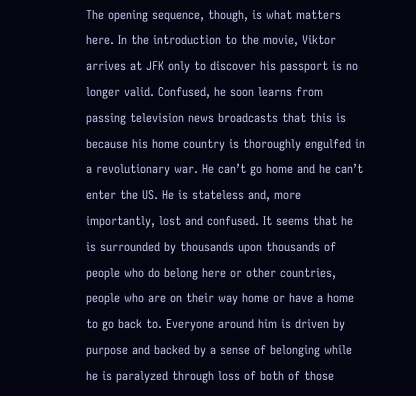The opening sequence, though, is what matters here. In the introduction to the movie, Viktor arrives at JFK only to discover his passport is no longer valid. Confused, he soon learns from passing television news broadcasts that this is because his home country is thoroughly engulfed in a revolutionary war. He can’t go home and he can’t enter the US. He is stateless and, more importantly, lost and confused. It seems that he is surrounded by thousands upon thousands of people who do belong here or other countries, people who are on their way home or have a home to go back to. Everyone around him is driven by purpose and backed by a sense of belonging while he is paralyzed through loss of both of those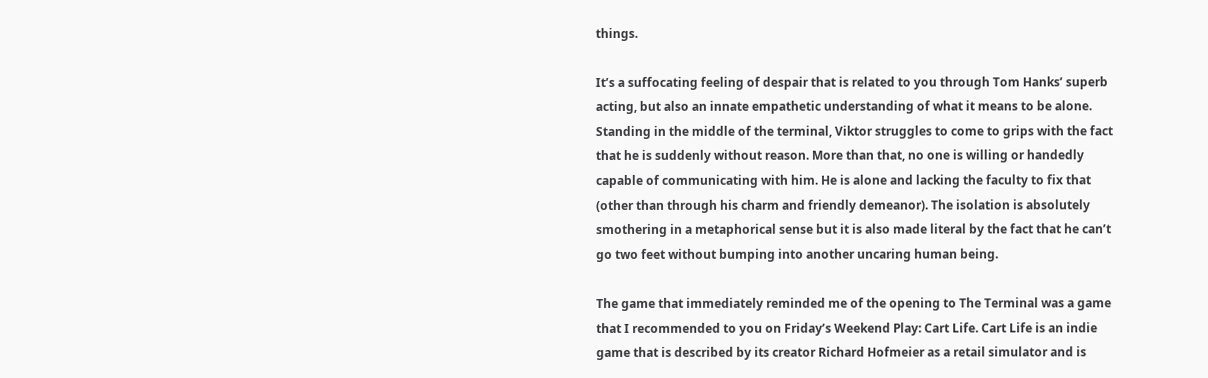things.

It’s a suffocating feeling of despair that is related to you through Tom Hanks’ superb acting, but also an innate empathetic understanding of what it means to be alone. Standing in the middle of the terminal, Viktor struggles to come to grips with the fact that he is suddenly without reason. More than that, no one is willing or handedly capable of communicating with him. He is alone and lacking the faculty to fix that (other than through his charm and friendly demeanor). The isolation is absolutely smothering in a metaphorical sense but it is also made literal by the fact that he can’t go two feet without bumping into another uncaring human being.

The game that immediately reminded me of the opening to The Terminal was a game that I recommended to you on Friday’s Weekend Play: Cart Life. Cart Life is an indie game that is described by its creator Richard Hofmeier as a retail simulator and is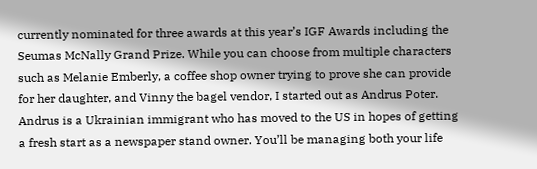currently nominated for three awards at this year’s IGF Awards including the Seumas McNally Grand Prize. While you can choose from multiple characters such as Melanie Emberly, a coffee shop owner trying to prove she can provide for her daughter, and Vinny the bagel vendor, I started out as Andrus Poter. Andrus is a Ukrainian immigrant who has moved to the US in hopes of getting a fresh start as a newspaper stand owner. You’ll be managing both your life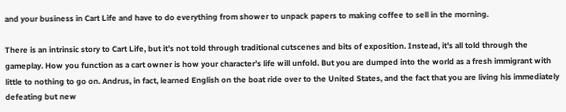and your business in Cart Life and have to do everything from shower to unpack papers to making coffee to sell in the morning.

There is an intrinsic story to Cart Life, but it’s not told through traditional cutscenes and bits of exposition. Instead, it’s all told through the gameplay. How you function as a cart owner is how your character’s life will unfold. But you are dumped into the world as a fresh immigrant with little to nothing to go on. Andrus, in fact, learned English on the boat ride over to the United States, and the fact that you are living his immediately defeating but new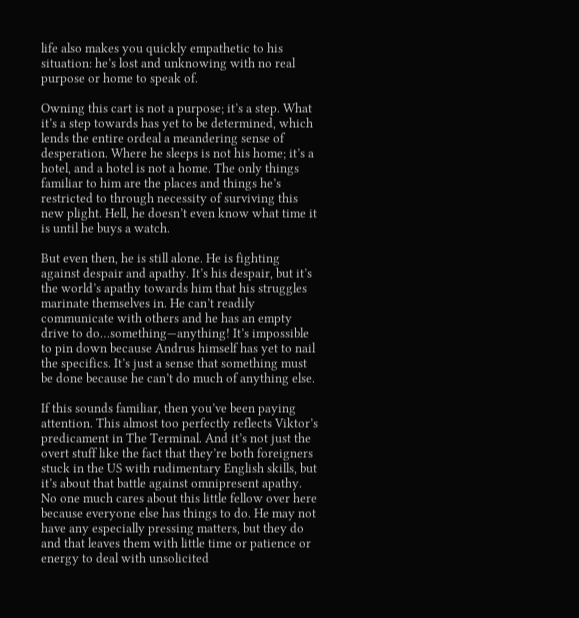life also makes you quickly empathetic to his situation: he’s lost and unknowing with no real purpose or home to speak of.

Owning this cart is not a purpose; it’s a step. What it’s a step towards has yet to be determined, which lends the entire ordeal a meandering sense of desperation. Where he sleeps is not his home; it’s a hotel, and a hotel is not a home. The only things familiar to him are the places and things he’s restricted to through necessity of surviving this new plight. Hell, he doesn’t even know what time it is until he buys a watch.

But even then, he is still alone. He is fighting against despair and apathy. It’s his despair, but it’s the world’s apathy towards him that his struggles marinate themselves in. He can’t readily communicate with others and he has an empty drive to do…something—anything! It’s impossible to pin down because Andrus himself has yet to nail the specifics. It’s just a sense that something must be done because he can’t do much of anything else.

If this sounds familiar, then you’ve been paying attention. This almost too perfectly reflects Viktor’s predicament in The Terminal. And it’s not just the overt stuff like the fact that they’re both foreigners stuck in the US with rudimentary English skills, but it’s about that battle against omnipresent apathy. No one much cares about this little fellow over here because everyone else has things to do. He may not have any especially pressing matters, but they do and that leaves them with little time or patience or energy to deal with unsolicited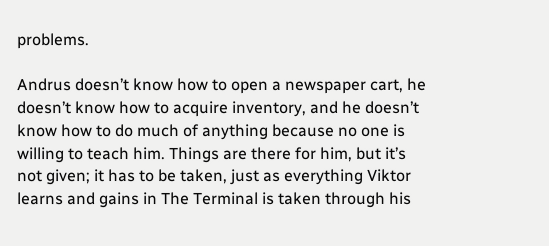problems.

Andrus doesn’t know how to open a newspaper cart, he doesn’t know how to acquire inventory, and he doesn’t know how to do much of anything because no one is willing to teach him. Things are there for him, but it’s not given; it has to be taken, just as everything Viktor learns and gains in The Terminal is taken through his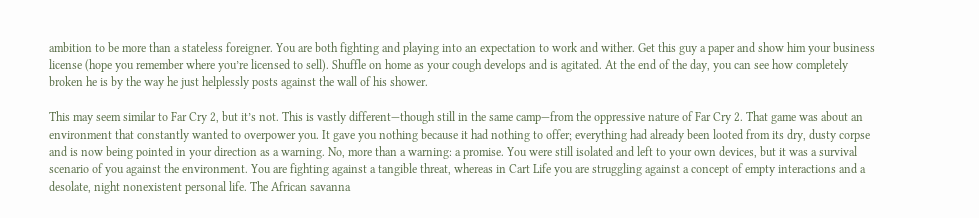ambition to be more than a stateless foreigner. You are both fighting and playing into an expectation to work and wither. Get this guy a paper and show him your business license (hope you remember where you’re licensed to sell). Shuffle on home as your cough develops and is agitated. At the end of the day, you can see how completely broken he is by the way he just helplessly posts against the wall of his shower.

This may seem similar to Far Cry 2, but it’s not. This is vastly different—though still in the same camp—from the oppressive nature of Far Cry 2. That game was about an environment that constantly wanted to overpower you. It gave you nothing because it had nothing to offer; everything had already been looted from its dry, dusty corpse and is now being pointed in your direction as a warning. No, more than a warning: a promise. You were still isolated and left to your own devices, but it was a survival scenario of you against the environment. You are fighting against a tangible threat, whereas in Cart Life you are struggling against a concept of empty interactions and a desolate, night nonexistent personal life. The African savanna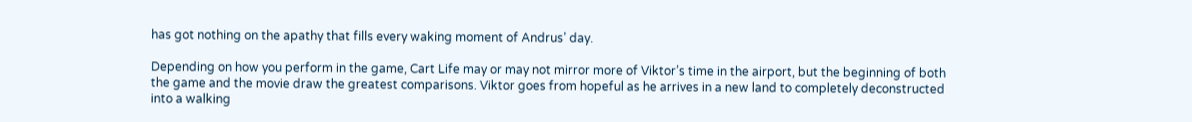has got nothing on the apathy that fills every waking moment of Andrus’ day.

Depending on how you perform in the game, Cart Life may or may not mirror more of Viktor’s time in the airport, but the beginning of both the game and the movie draw the greatest comparisons. Viktor goes from hopeful as he arrives in a new land to completely deconstructed into a walking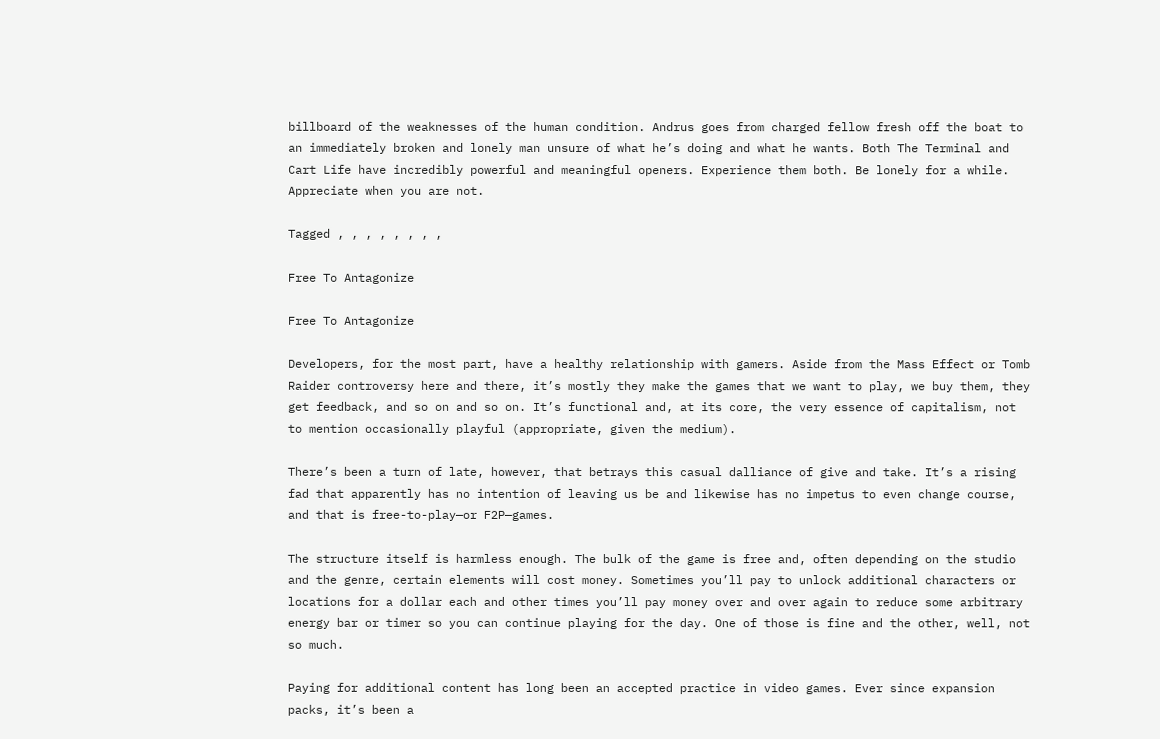billboard of the weaknesses of the human condition. Andrus goes from charged fellow fresh off the boat to an immediately broken and lonely man unsure of what he’s doing and what he wants. Both The Terminal and Cart Life have incredibly powerful and meaningful openers. Experience them both. Be lonely for a while. Appreciate when you are not.

Tagged , , , , , , , ,

Free To Antagonize

Free To Antagonize

Developers, for the most part, have a healthy relationship with gamers. Aside from the Mass Effect or Tomb Raider controversy here and there, it’s mostly they make the games that we want to play, we buy them, they get feedback, and so on and so on. It’s functional and, at its core, the very essence of capitalism, not to mention occasionally playful (appropriate, given the medium).

There’s been a turn of late, however, that betrays this casual dalliance of give and take. It’s a rising fad that apparently has no intention of leaving us be and likewise has no impetus to even change course, and that is free-to-play—or F2P—games.

The structure itself is harmless enough. The bulk of the game is free and, often depending on the studio and the genre, certain elements will cost money. Sometimes you’ll pay to unlock additional characters or locations for a dollar each and other times you’ll pay money over and over again to reduce some arbitrary energy bar or timer so you can continue playing for the day. One of those is fine and the other, well, not so much.

Paying for additional content has long been an accepted practice in video games. Ever since expansion packs, it’s been a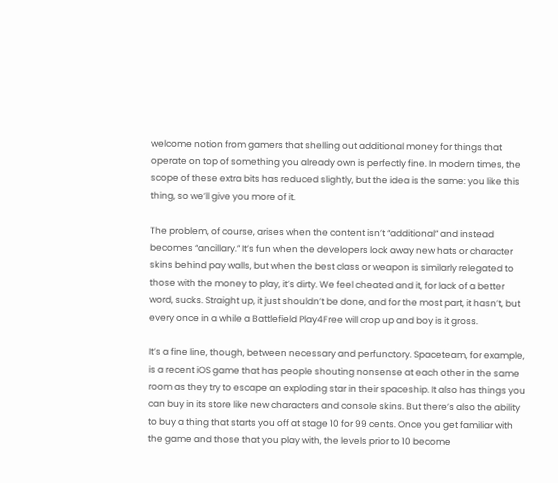welcome notion from gamers that shelling out additional money for things that operate on top of something you already own is perfectly fine. In modern times, the scope of these extra bits has reduced slightly, but the idea is the same: you like this thing, so we’ll give you more of it.

The problem, of course, arises when the content isn’t “additional” and instead becomes “ancillary.” It’s fun when the developers lock away new hats or character skins behind pay walls, but when the best class or weapon is similarly relegated to those with the money to play, it’s dirty. We feel cheated and it, for lack of a better word, sucks. Straight up, it just shouldn’t be done, and for the most part, it hasn’t, but every once in a while a Battlefield Play4Free will crop up and boy is it gross.

It’s a fine line, though, between necessary and perfunctory. Spaceteam, for example, is a recent iOS game that has people shouting nonsense at each other in the same room as they try to escape an exploding star in their spaceship. It also has things you can buy in its store like new characters and console skins. But there’s also the ability to buy a thing that starts you off at stage 10 for 99 cents. Once you get familiar with the game and those that you play with, the levels prior to 10 become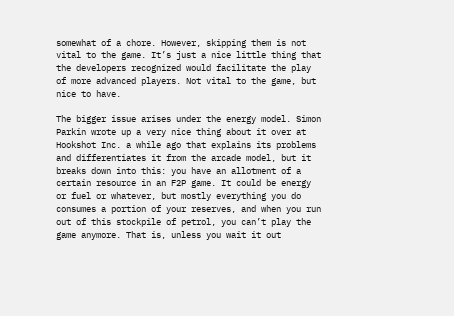somewhat of a chore. However, skipping them is not vital to the game. It’s just a nice little thing that the developers recognized would facilitate the play of more advanced players. Not vital to the game, but nice to have.

The bigger issue arises under the energy model. Simon Parkin wrote up a very nice thing about it over at Hookshot Inc. a while ago that explains its problems and differentiates it from the arcade model, but it breaks down into this: you have an allotment of a certain resource in an F2P game. It could be energy or fuel or whatever, but mostly everything you do consumes a portion of your reserves, and when you run out of this stockpile of petrol, you can’t play the game anymore. That is, unless you wait it out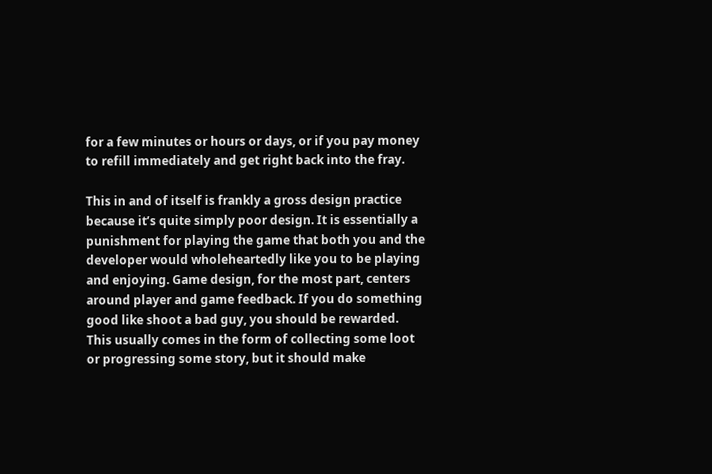for a few minutes or hours or days, or if you pay money to refill immediately and get right back into the fray.

This in and of itself is frankly a gross design practice because it’s quite simply poor design. It is essentially a punishment for playing the game that both you and the developer would wholeheartedly like you to be playing and enjoying. Game design, for the most part, centers around player and game feedback. If you do something good like shoot a bad guy, you should be rewarded. This usually comes in the form of collecting some loot or progressing some story, but it should make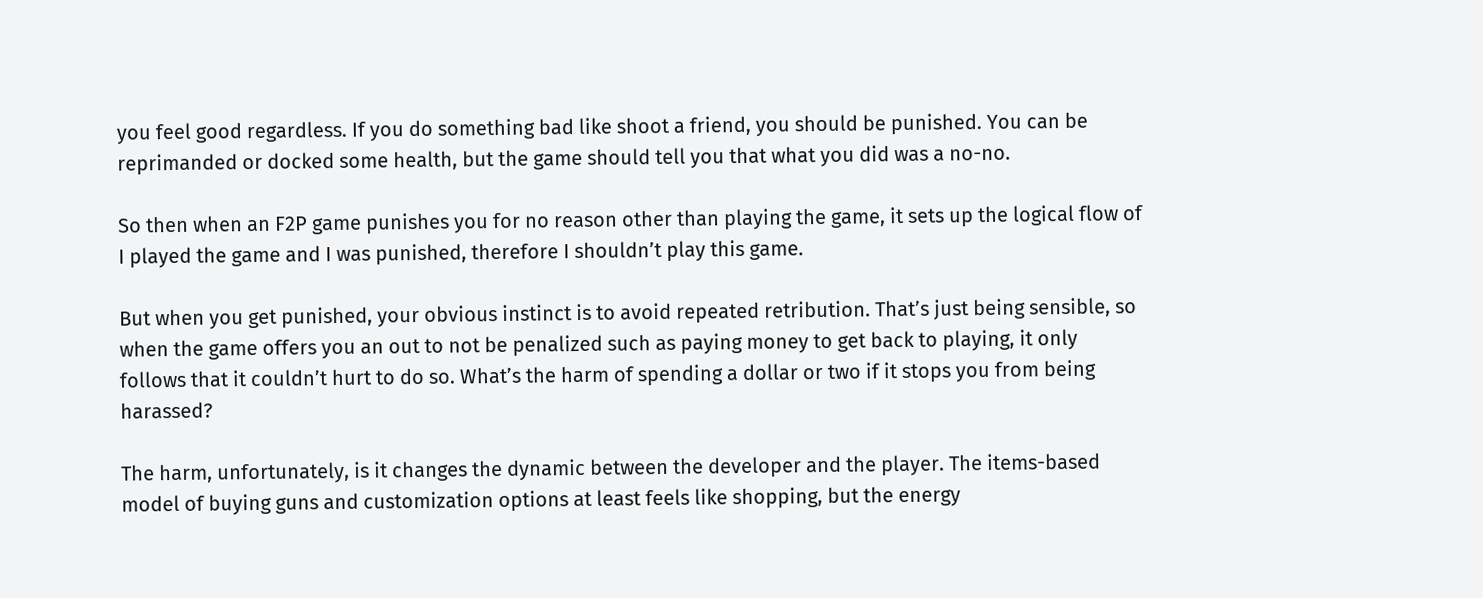you feel good regardless. If you do something bad like shoot a friend, you should be punished. You can be reprimanded or docked some health, but the game should tell you that what you did was a no-no.

So then when an F2P game punishes you for no reason other than playing the game, it sets up the logical flow of I played the game and I was punished, therefore I shouldn’t play this game.

But when you get punished, your obvious instinct is to avoid repeated retribution. That’s just being sensible, so when the game offers you an out to not be penalized such as paying money to get back to playing, it only follows that it couldn’t hurt to do so. What’s the harm of spending a dollar or two if it stops you from being harassed?

The harm, unfortunately, is it changes the dynamic between the developer and the player. The items-based model of buying guns and customization options at least feels like shopping, but the energy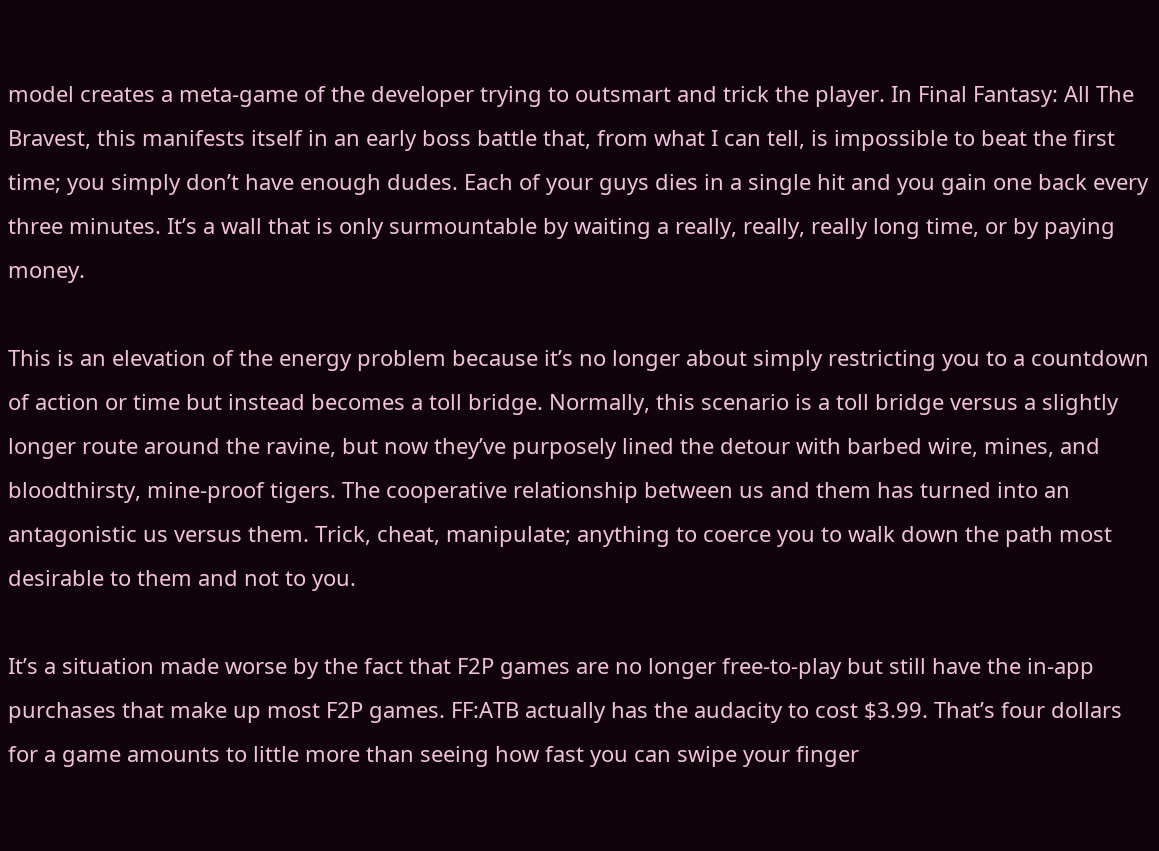model creates a meta-game of the developer trying to outsmart and trick the player. In Final Fantasy: All The Bravest, this manifests itself in an early boss battle that, from what I can tell, is impossible to beat the first time; you simply don’t have enough dudes. Each of your guys dies in a single hit and you gain one back every three minutes. It’s a wall that is only surmountable by waiting a really, really, really long time, or by paying money.

This is an elevation of the energy problem because it’s no longer about simply restricting you to a countdown of action or time but instead becomes a toll bridge. Normally, this scenario is a toll bridge versus a slightly longer route around the ravine, but now they’ve purposely lined the detour with barbed wire, mines, and bloodthirsty, mine-proof tigers. The cooperative relationship between us and them has turned into an antagonistic us versus them. Trick, cheat, manipulate; anything to coerce you to walk down the path most desirable to them and not to you.

It’s a situation made worse by the fact that F2P games are no longer free-to-play but still have the in-app purchases that make up most F2P games. FF:ATB actually has the audacity to cost $3.99. That’s four dollars for a game amounts to little more than seeing how fast you can swipe your finger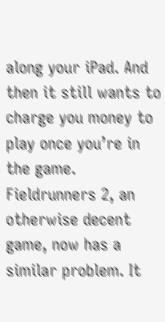along your iPad. And then it still wants to charge you money to play once you’re in the game. Fieldrunners 2, an otherwise decent game, now has a similar problem. It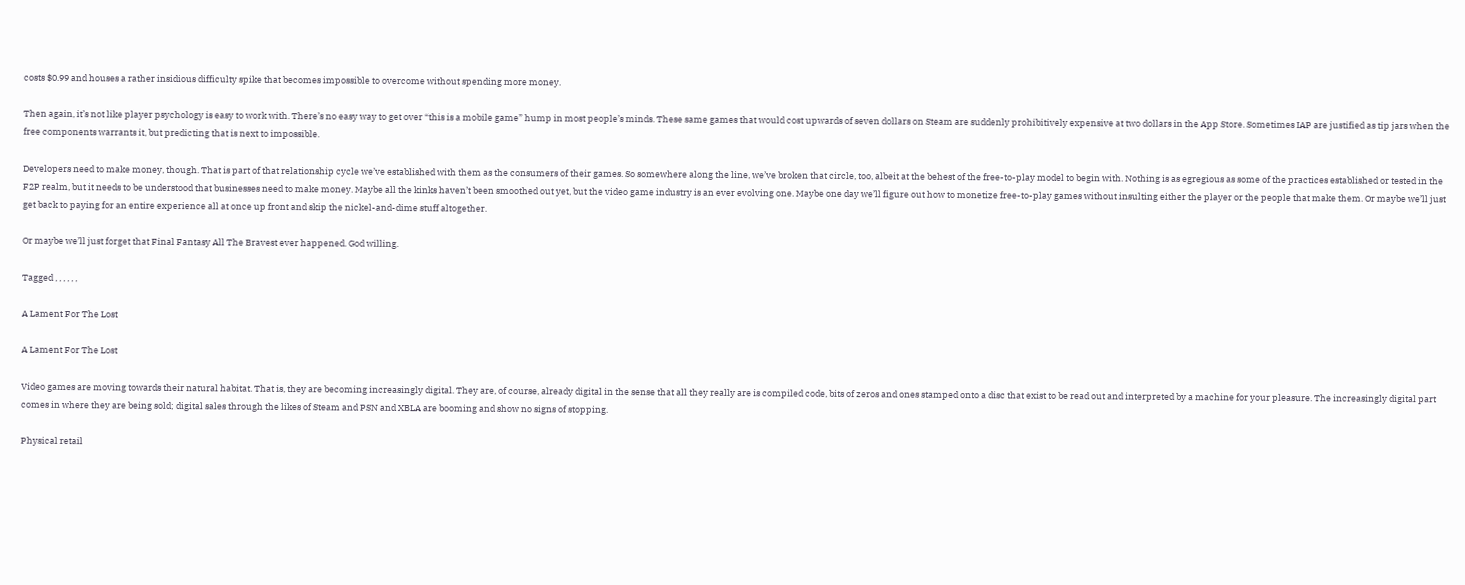costs $0.99 and houses a rather insidious difficulty spike that becomes impossible to overcome without spending more money.

Then again, it’s not like player psychology is easy to work with. There’s no easy way to get over “this is a mobile game” hump in most people’s minds. These same games that would cost upwards of seven dollars on Steam are suddenly prohibitively expensive at two dollars in the App Store. Sometimes IAP are justified as tip jars when the free components warrants it, but predicting that is next to impossible.

Developers need to make money, though. That is part of that relationship cycle we’ve established with them as the consumers of their games. So somewhere along the line, we’ve broken that circle, too, albeit at the behest of the free-to-play model to begin with. Nothing is as egregious as some of the practices established or tested in the F2P realm, but it needs to be understood that businesses need to make money. Maybe all the kinks haven’t been smoothed out yet, but the video game industry is an ever evolving one. Maybe one day we’ll figure out how to monetize free-to-play games without insulting either the player or the people that make them. Or maybe we’ll just get back to paying for an entire experience all at once up front and skip the nickel-and-dime stuff altogether.

Or maybe we’ll just forget that Final Fantasy All The Bravest ever happened. God willing.

Tagged , , , , , ,

A Lament For The Lost

A Lament For The Lost

Video games are moving towards their natural habitat. That is, they are becoming increasingly digital. They are, of course, already digital in the sense that all they really are is compiled code, bits of zeros and ones stamped onto a disc that exist to be read out and interpreted by a machine for your pleasure. The increasingly digital part comes in where they are being sold; digital sales through the likes of Steam and PSN and XBLA are booming and show no signs of stopping.

Physical retail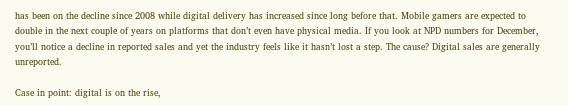has been on the decline since 2008 while digital delivery has increased since long before that. Mobile gamers are expected to double in the next couple of years on platforms that don’t even have physical media. If you look at NPD numbers for December, you’ll notice a decline in reported sales and yet the industry feels like it hasn’t lost a step. The cause? Digital sales are generally unreported.

Case in point: digital is on the rise,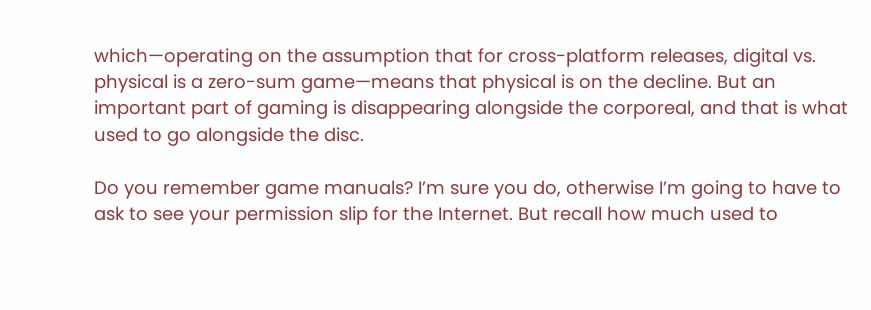which—operating on the assumption that for cross-platform releases, digital vs. physical is a zero-sum game—means that physical is on the decline. But an important part of gaming is disappearing alongside the corporeal, and that is what used to go alongside the disc.

Do you remember game manuals? I’m sure you do, otherwise I’m going to have to ask to see your permission slip for the Internet. But recall how much used to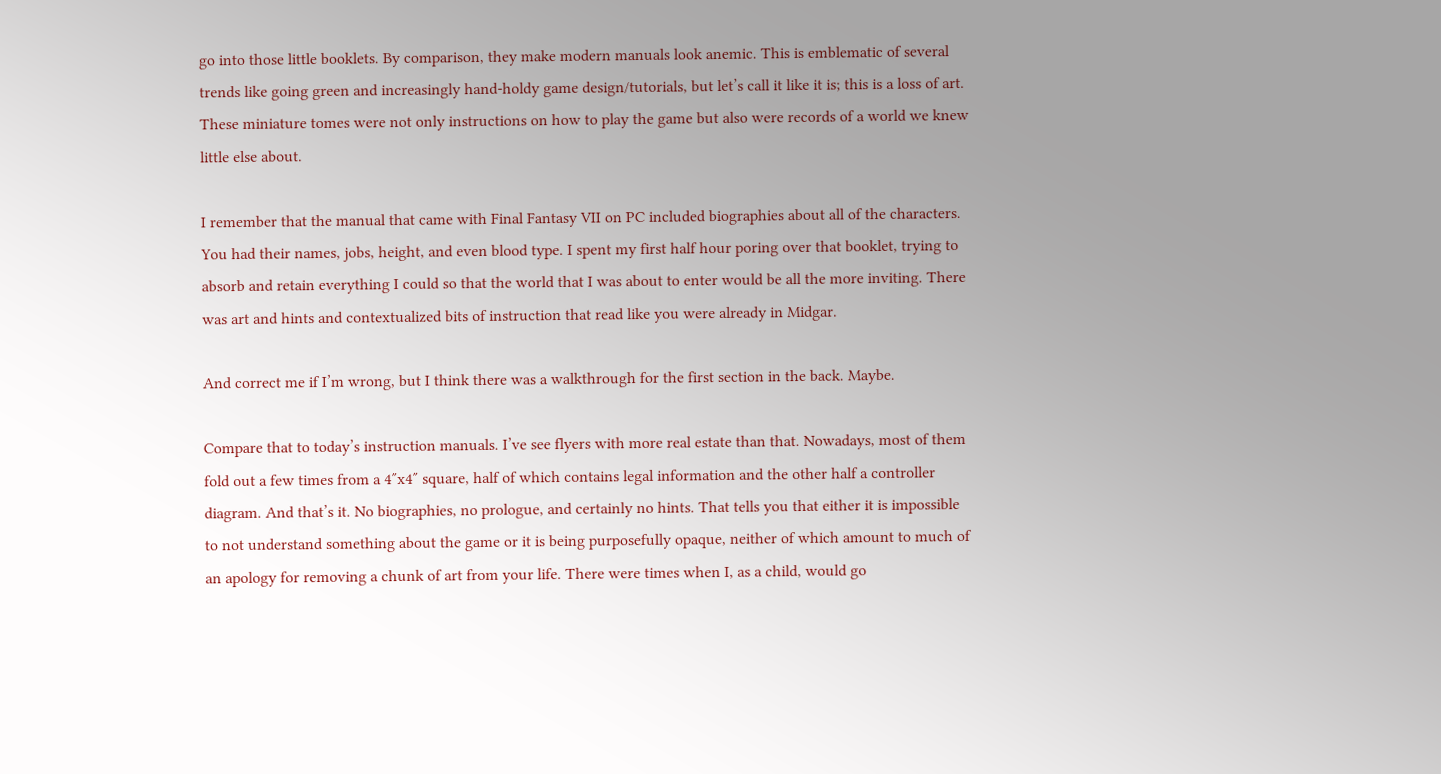go into those little booklets. By comparison, they make modern manuals look anemic. This is emblematic of several trends like going green and increasingly hand-holdy game design/tutorials, but let’s call it like it is; this is a loss of art. These miniature tomes were not only instructions on how to play the game but also were records of a world we knew little else about.

I remember that the manual that came with Final Fantasy VII on PC included biographies about all of the characters. You had their names, jobs, height, and even blood type. I spent my first half hour poring over that booklet, trying to absorb and retain everything I could so that the world that I was about to enter would be all the more inviting. There was art and hints and contextualized bits of instruction that read like you were already in Midgar.

And correct me if I’m wrong, but I think there was a walkthrough for the first section in the back. Maybe.

Compare that to today’s instruction manuals. I’ve see flyers with more real estate than that. Nowadays, most of them fold out a few times from a 4″x4″ square, half of which contains legal information and the other half a controller diagram. And that’s it. No biographies, no prologue, and certainly no hints. That tells you that either it is impossible to not understand something about the game or it is being purposefully opaque, neither of which amount to much of an apology for removing a chunk of art from your life. There were times when I, as a child, would go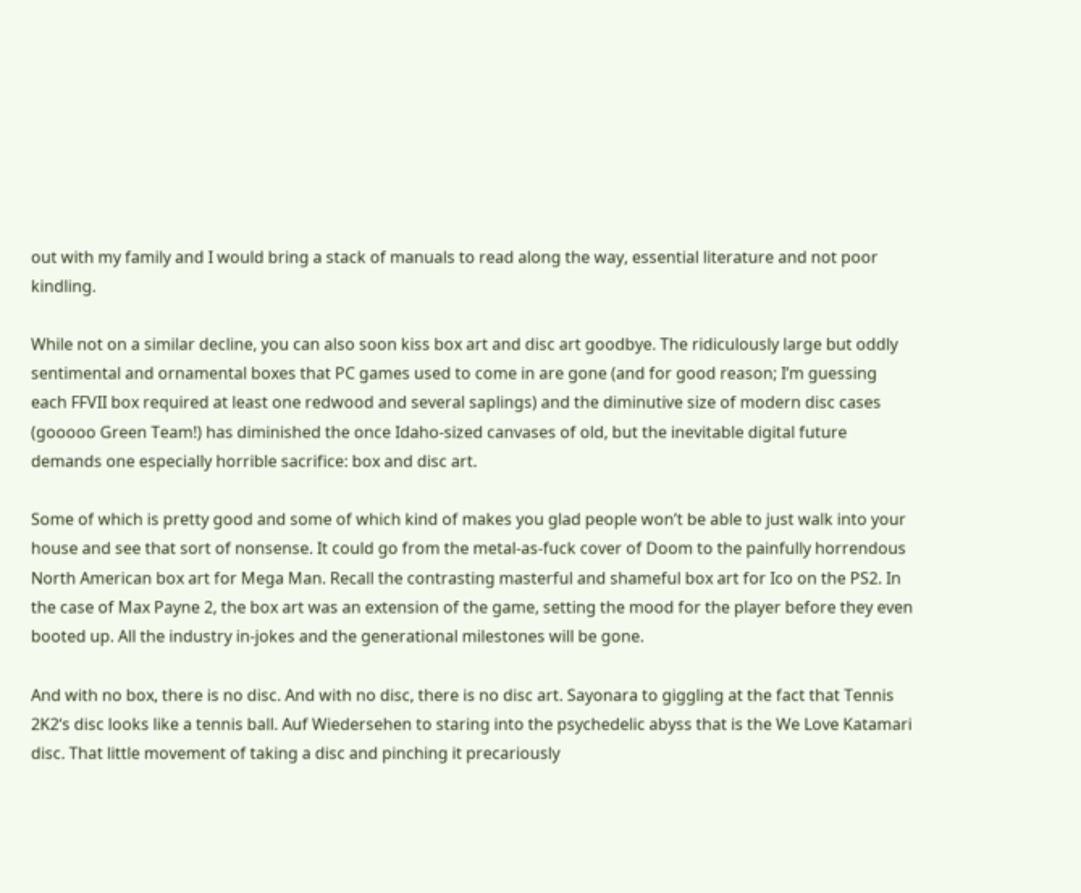out with my family and I would bring a stack of manuals to read along the way, essential literature and not poor kindling.

While not on a similar decline, you can also soon kiss box art and disc art goodbye. The ridiculously large but oddly sentimental and ornamental boxes that PC games used to come in are gone (and for good reason; I’m guessing each FFVII box required at least one redwood and several saplings) and the diminutive size of modern disc cases (gooooo Green Team!) has diminished the once Idaho-sized canvases of old, but the inevitable digital future demands one especially horrible sacrifice: box and disc art.

Some of which is pretty good and some of which kind of makes you glad people won’t be able to just walk into your house and see that sort of nonsense. It could go from the metal-as-fuck cover of Doom to the painfully horrendous North American box art for Mega Man. Recall the contrasting masterful and shameful box art for Ico on the PS2. In the case of Max Payne 2, the box art was an extension of the game, setting the mood for the player before they even booted up. All the industry in-jokes and the generational milestones will be gone.

And with no box, there is no disc. And with no disc, there is no disc art. Sayonara to giggling at the fact that Tennis 2K2‘s disc looks like a tennis ball. Auf Wiedersehen to staring into the psychedelic abyss that is the We Love Katamari disc. That little movement of taking a disc and pinching it precariously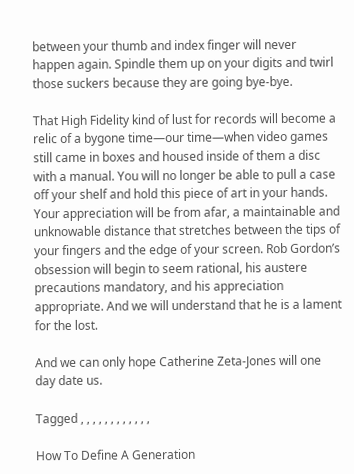between your thumb and index finger will never happen again. Spindle them up on your digits and twirl those suckers because they are going bye-bye.

That High Fidelity kind of lust for records will become a relic of a bygone time—our time—when video games still came in boxes and housed inside of them a disc with a manual. You will no longer be able to pull a case off your shelf and hold this piece of art in your hands. Your appreciation will be from afar, a maintainable and unknowable distance that stretches between the tips of your fingers and the edge of your screen. Rob Gordon’s obsession will begin to seem rational, his austere precautions mandatory, and his appreciation appropriate. And we will understand that he is a lament for the lost.

And we can only hope Catherine Zeta-Jones will one day date us.

Tagged , , , , , , , , , , , ,

How To Define A Generation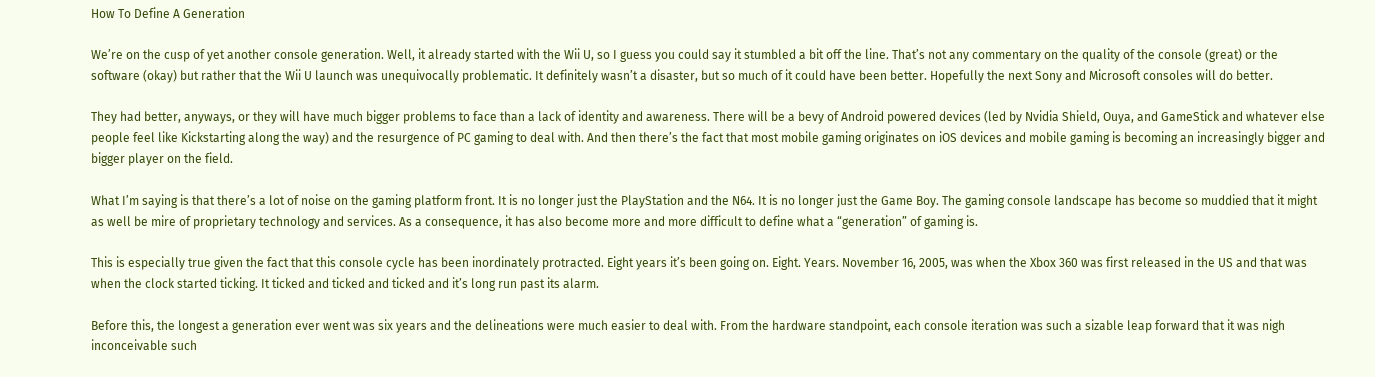How To Define A Generation

We’re on the cusp of yet another console generation. Well, it already started with the Wii U, so I guess you could say it stumbled a bit off the line. That’s not any commentary on the quality of the console (great) or the software (okay) but rather that the Wii U launch was unequivocally problematic. It definitely wasn’t a disaster, but so much of it could have been better. Hopefully the next Sony and Microsoft consoles will do better.

They had better, anyways, or they will have much bigger problems to face than a lack of identity and awareness. There will be a bevy of Android powered devices (led by Nvidia Shield, Ouya, and GameStick and whatever else people feel like Kickstarting along the way) and the resurgence of PC gaming to deal with. And then there’s the fact that most mobile gaming originates on iOS devices and mobile gaming is becoming an increasingly bigger and bigger player on the field.

What I’m saying is that there’s a lot of noise on the gaming platform front. It is no longer just the PlayStation and the N64. It is no longer just the Game Boy. The gaming console landscape has become so muddied that it might as well be mire of proprietary technology and services. As a consequence, it has also become more and more difficult to define what a “generation” of gaming is.

This is especially true given the fact that this console cycle has been inordinately protracted. Eight years it’s been going on. Eight. Years. November 16, 2005, was when the Xbox 360 was first released in the US and that was when the clock started ticking. It ticked and ticked and ticked and it’s long run past its alarm.

Before this, the longest a generation ever went was six years and the delineations were much easier to deal with. From the hardware standpoint, each console iteration was such a sizable leap forward that it was nigh inconceivable such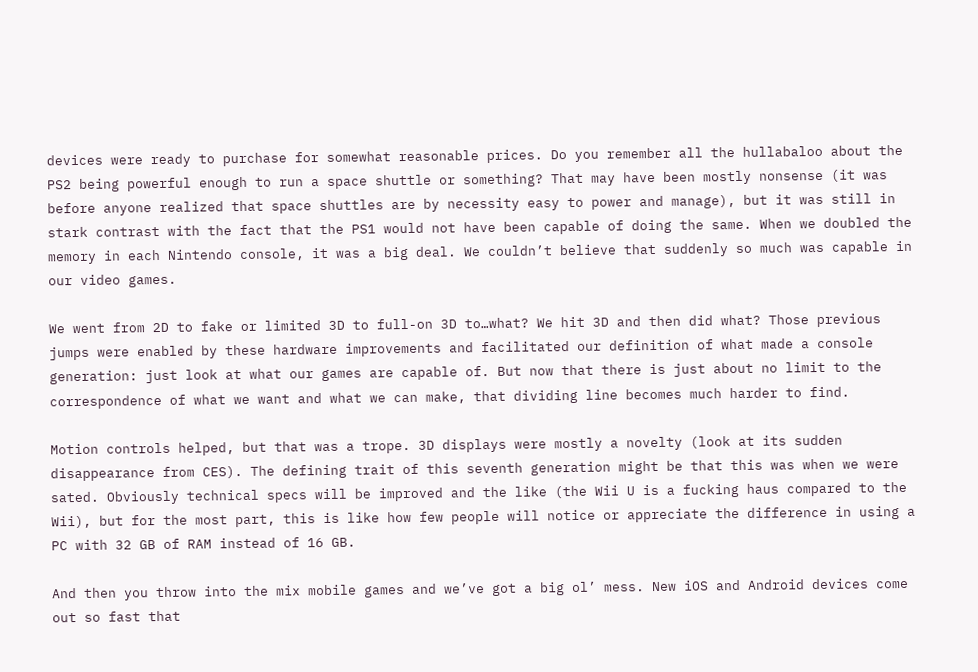devices were ready to purchase for somewhat reasonable prices. Do you remember all the hullabaloo about the PS2 being powerful enough to run a space shuttle or something? That may have been mostly nonsense (it was before anyone realized that space shuttles are by necessity easy to power and manage), but it was still in stark contrast with the fact that the PS1 would not have been capable of doing the same. When we doubled the memory in each Nintendo console, it was a big deal. We couldn’t believe that suddenly so much was capable in our video games.

We went from 2D to fake or limited 3D to full-on 3D to…what? We hit 3D and then did what? Those previous jumps were enabled by these hardware improvements and facilitated our definition of what made a console generation: just look at what our games are capable of. But now that there is just about no limit to the correspondence of what we want and what we can make, that dividing line becomes much harder to find.

Motion controls helped, but that was a trope. 3D displays were mostly a novelty (look at its sudden disappearance from CES). The defining trait of this seventh generation might be that this was when we were sated. Obviously technical specs will be improved and the like (the Wii U is a fucking haus compared to the Wii), but for the most part, this is like how few people will notice or appreciate the difference in using a PC with 32 GB of RAM instead of 16 GB.

And then you throw into the mix mobile games and we’ve got a big ol’ mess. New iOS and Android devices come out so fast that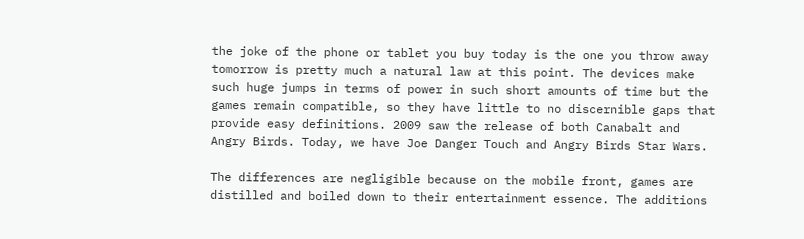the joke of the phone or tablet you buy today is the one you throw away tomorrow is pretty much a natural law at this point. The devices make such huge jumps in terms of power in such short amounts of time but the games remain compatible, so they have little to no discernible gaps that provide easy definitions. 2009 saw the release of both Canabalt and Angry Birds. Today, we have Joe Danger Touch and Angry Birds Star Wars.

The differences are negligible because on the mobile front, games are distilled and boiled down to their entertainment essence. The additions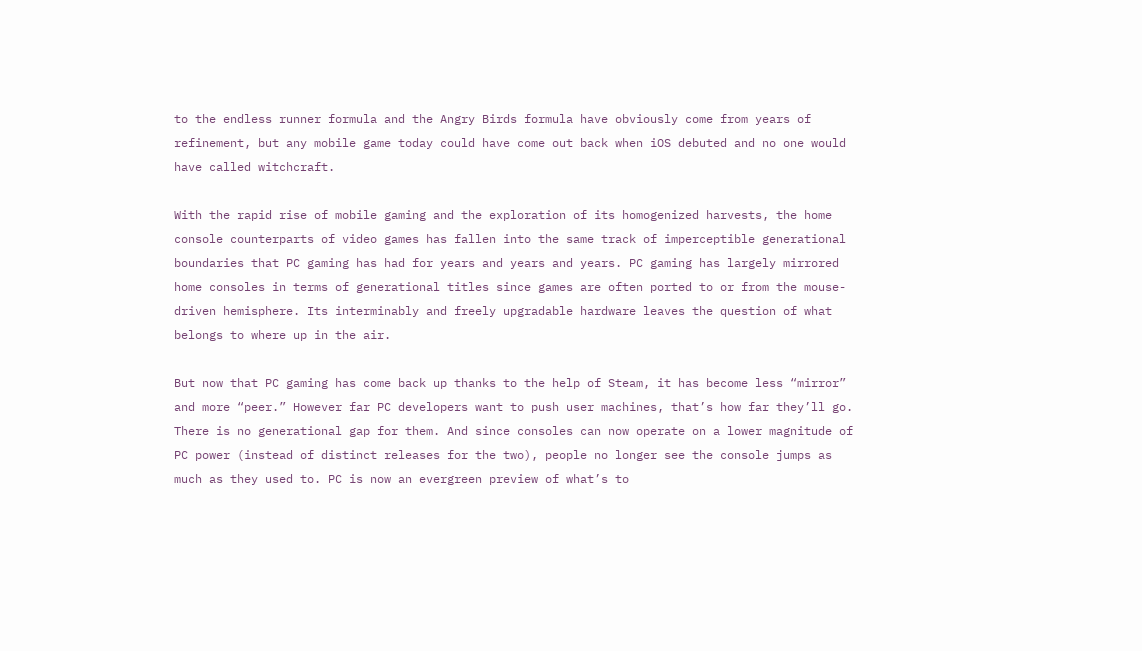to the endless runner formula and the Angry Birds formula have obviously come from years of refinement, but any mobile game today could have come out back when iOS debuted and no one would have called witchcraft.

With the rapid rise of mobile gaming and the exploration of its homogenized harvests, the home console counterparts of video games has fallen into the same track of imperceptible generational boundaries that PC gaming has had for years and years and years. PC gaming has largely mirrored home consoles in terms of generational titles since games are often ported to or from the mouse-driven hemisphere. Its interminably and freely upgradable hardware leaves the question of what belongs to where up in the air.

But now that PC gaming has come back up thanks to the help of Steam, it has become less “mirror” and more “peer.” However far PC developers want to push user machines, that’s how far they’ll go. There is no generational gap for them. And since consoles can now operate on a lower magnitude of PC power (instead of distinct releases for the two), people no longer see the console jumps as much as they used to. PC is now an evergreen preview of what’s to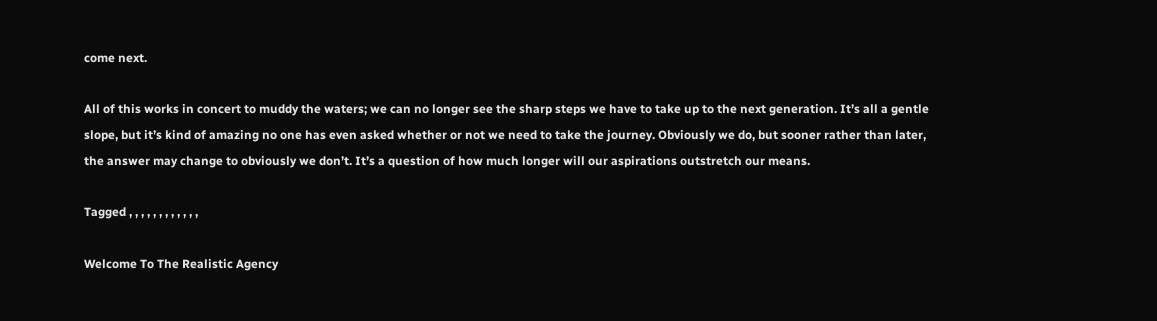come next.

All of this works in concert to muddy the waters; we can no longer see the sharp steps we have to take up to the next generation. It’s all a gentle slope, but it’s kind of amazing no one has even asked whether or not we need to take the journey. Obviously we do, but sooner rather than later, the answer may change to obviously we don’t. It’s a question of how much longer will our aspirations outstretch our means.

Tagged , , , , , , , , , , , ,

Welcome To The Realistic Agency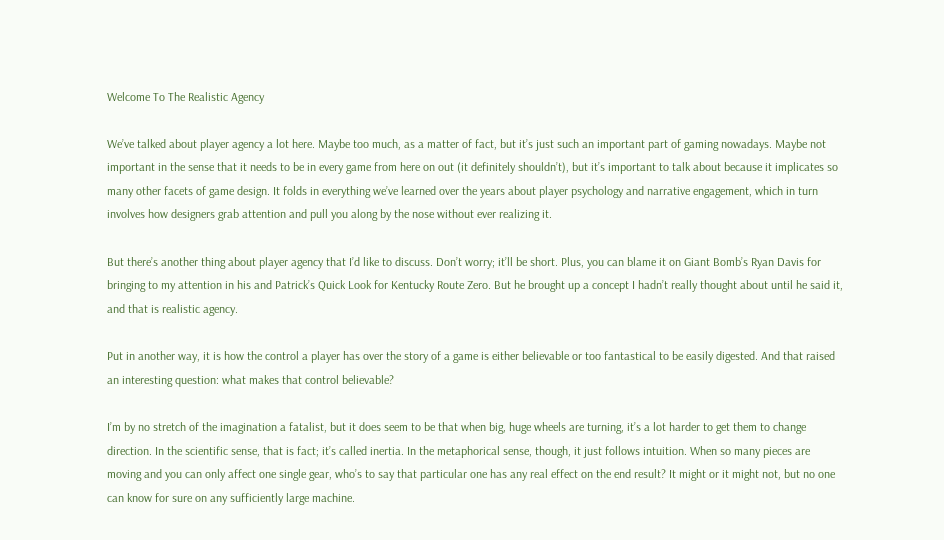Welcome To The Realistic Agency

We’ve talked about player agency a lot here. Maybe too much, as a matter of fact, but it’s just such an important part of gaming nowadays. Maybe not important in the sense that it needs to be in every game from here on out (it definitely shouldn’t), but it’s important to talk about because it implicates so many other facets of game design. It folds in everything we’ve learned over the years about player psychology and narrative engagement, which in turn involves how designers grab attention and pull you along by the nose without ever realizing it.

But there’s another thing about player agency that I’d like to discuss. Don’t worry; it’ll be short. Plus, you can blame it on Giant Bomb’s Ryan Davis for bringing to my attention in his and Patrick’s Quick Look for Kentucky Route Zero. But he brought up a concept I hadn’t really thought about until he said it, and that is realistic agency.

Put in another way, it is how the control a player has over the story of a game is either believable or too fantastical to be easily digested. And that raised an interesting question: what makes that control believable?

I’m by no stretch of the imagination a fatalist, but it does seem to be that when big, huge wheels are turning, it’s a lot harder to get them to change direction. In the scientific sense, that is fact; it’s called inertia. In the metaphorical sense, though, it just follows intuition. When so many pieces are moving and you can only affect one single gear, who’s to say that particular one has any real effect on the end result? It might or it might not, but no one can know for sure on any sufficiently large machine.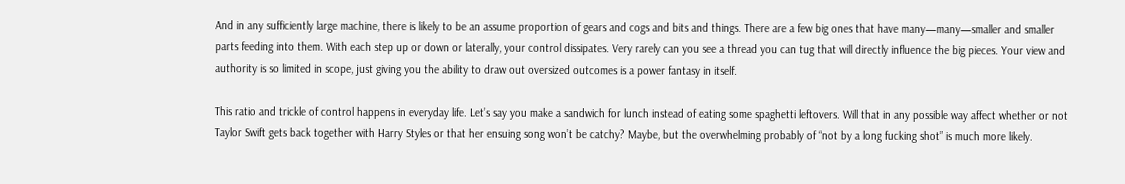And in any sufficiently large machine, there is likely to be an assume proportion of gears and cogs and bits and things. There are a few big ones that have many—many—smaller and smaller parts feeding into them. With each step up or down or laterally, your control dissipates. Very rarely can you see a thread you can tug that will directly influence the big pieces. Your view and authority is so limited in scope, just giving you the ability to draw out oversized outcomes is a power fantasy in itself.

This ratio and trickle of control happens in everyday life. Let’s say you make a sandwich for lunch instead of eating some spaghetti leftovers. Will that in any possible way affect whether or not Taylor Swift gets back together with Harry Styles or that her ensuing song won’t be catchy? Maybe, but the overwhelming probably of “not by a long fucking shot” is much more likely.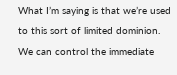What I’m saying is that we’re used to this sort of limited dominion. We can control the immediate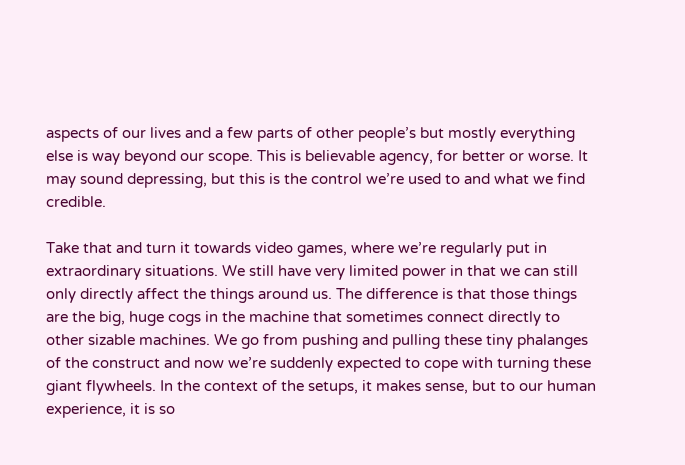aspects of our lives and a few parts of other people’s but mostly everything else is way beyond our scope. This is believable agency, for better or worse. It may sound depressing, but this is the control we’re used to and what we find credible.

Take that and turn it towards video games, where we’re regularly put in extraordinary situations. We still have very limited power in that we can still only directly affect the things around us. The difference is that those things are the big, huge cogs in the machine that sometimes connect directly to other sizable machines. We go from pushing and pulling these tiny phalanges of the construct and now we’re suddenly expected to cope with turning these giant flywheels. In the context of the setups, it makes sense, but to our human experience, it is so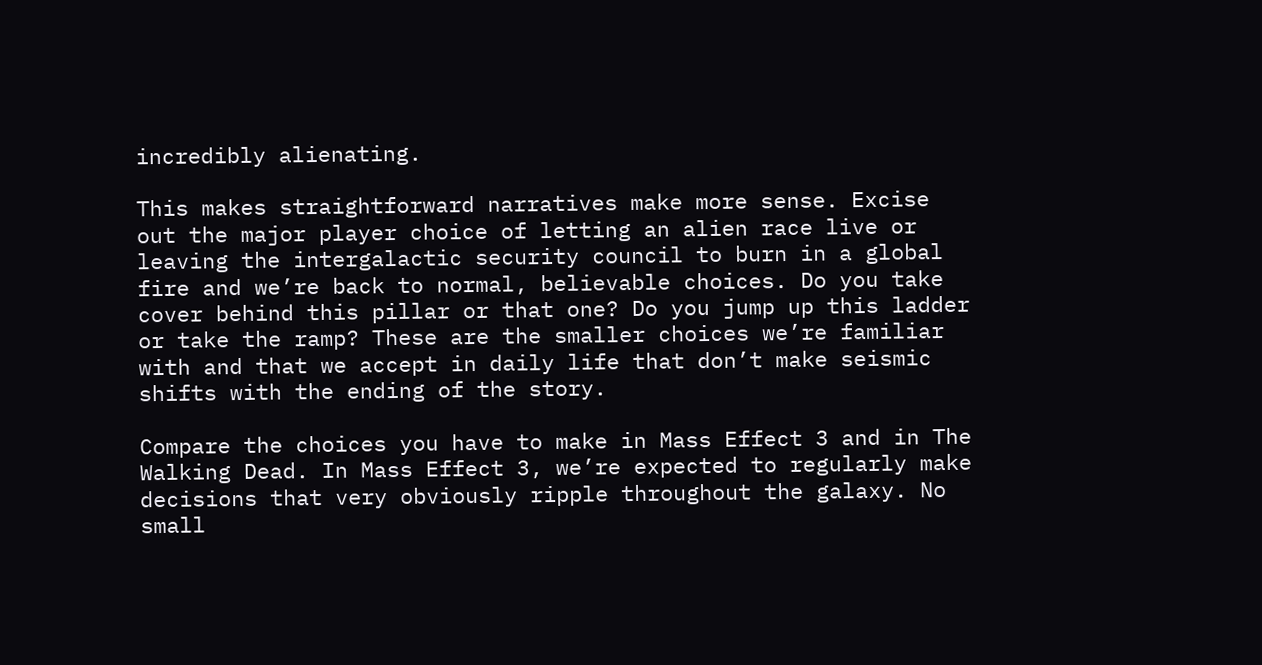incredibly alienating.

This makes straightforward narratives make more sense. Excise out the major player choice of letting an alien race live or leaving the intergalactic security council to burn in a global fire and we’re back to normal, believable choices. Do you take cover behind this pillar or that one? Do you jump up this ladder or take the ramp? These are the smaller choices we’re familiar with and that we accept in daily life that don’t make seismic shifts with the ending of the story.

Compare the choices you have to make in Mass Effect 3 and in The Walking Dead. In Mass Effect 3, we’re expected to regularly make decisions that very obviously ripple throughout the galaxy. No small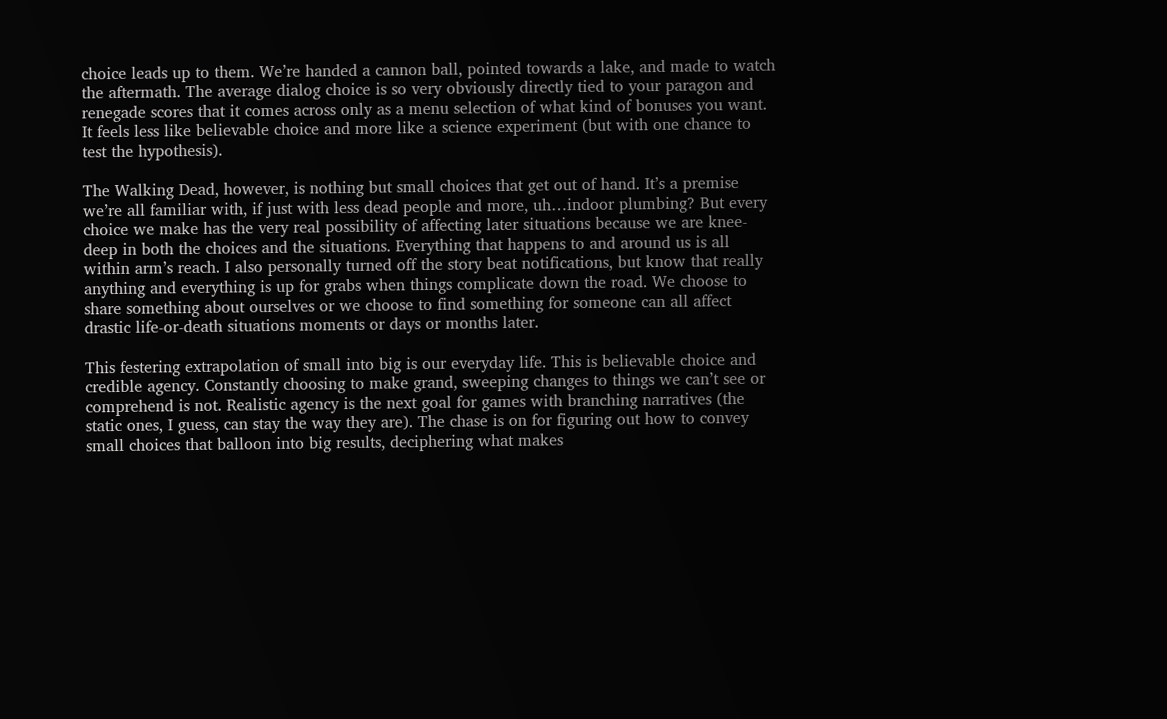choice leads up to them. We’re handed a cannon ball, pointed towards a lake, and made to watch the aftermath. The average dialog choice is so very obviously directly tied to your paragon and renegade scores that it comes across only as a menu selection of what kind of bonuses you want. It feels less like believable choice and more like a science experiment (but with one chance to test the hypothesis).

The Walking Dead, however, is nothing but small choices that get out of hand. It’s a premise we’re all familiar with, if just with less dead people and more, uh…indoor plumbing? But every choice we make has the very real possibility of affecting later situations because we are knee-deep in both the choices and the situations. Everything that happens to and around us is all within arm’s reach. I also personally turned off the story beat notifications, but know that really anything and everything is up for grabs when things complicate down the road. We choose to share something about ourselves or we choose to find something for someone can all affect drastic life-or-death situations moments or days or months later.

This festering extrapolation of small into big is our everyday life. This is believable choice and credible agency. Constantly choosing to make grand, sweeping changes to things we can’t see or comprehend is not. Realistic agency is the next goal for games with branching narratives (the static ones, I guess, can stay the way they are). The chase is on for figuring out how to convey small choices that balloon into big results, deciphering what makes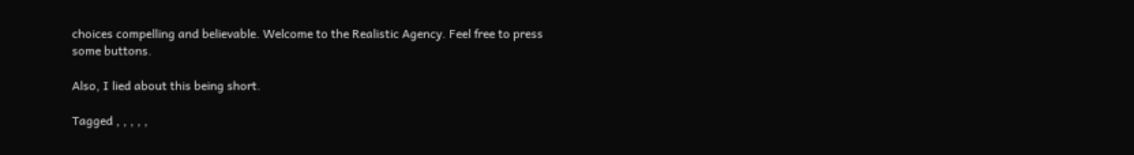choices compelling and believable. Welcome to the Realistic Agency. Feel free to press some buttons.

Also, I lied about this being short.

Tagged , , , , ,